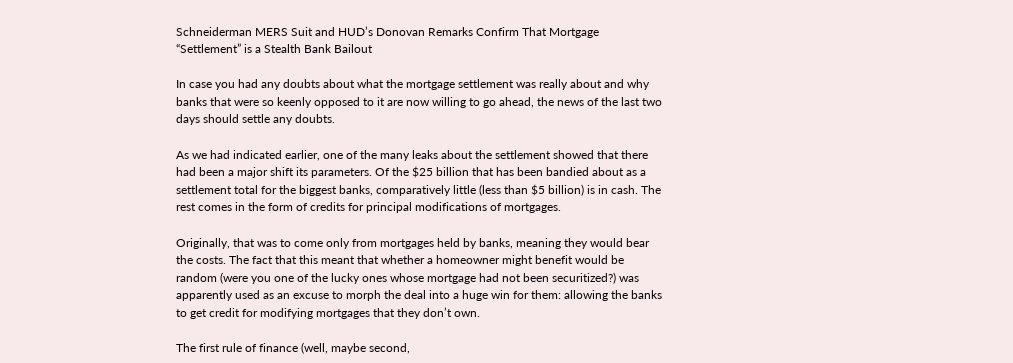Schneiderman MERS Suit and HUD’s Donovan Remarks Confirm That Mortgage “Settlement” is a Stealth Bank Bailout

In case you had any doubts about what the mortgage settlement was really about and why banks that were so keenly opposed to it are now willing to go ahead, the news of the last two days should settle any doubts.

As we had indicated earlier, one of the many leaks about the settlement showed that there had been a major shift its parameters. Of the $25 billion that has been bandied about as a settlement total for the biggest banks, comparatively little (less than $5 billion) is in cash. The rest comes in the form of credits for principal modifications of mortgages.

Originally, that was to come only from mortgages held by banks, meaning they would bear the costs. The fact that this meant that whether a homeowner might benefit would be random (were you one of the lucky ones whose mortgage had not been securitized?) was apparently used as an excuse to morph the deal into a huge win for them: allowing the banks to get credit for modifying mortgages that they don’t own.

The first rule of finance (well, maybe second,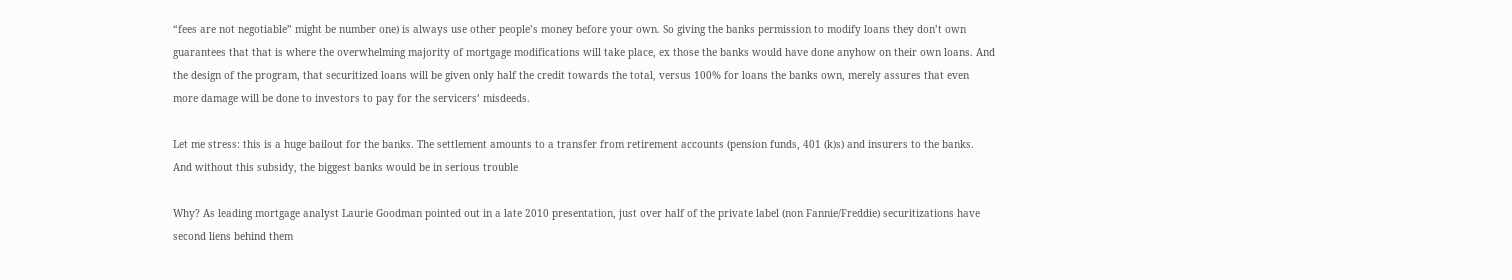“fees are not negotiable” might be number one) is always use other people’s money before your own. So giving the banks permission to modify loans they don’t own guarantees that that is where the overwhelming majority of mortgage modifications will take place, ex those the banks would have done anyhow on their own loans. And the design of the program, that securitized loans will be given only half the credit towards the total, versus 100% for loans the banks own, merely assures that even more damage will be done to investors to pay for the servicers’ misdeeds.

Let me stress: this is a huge bailout for the banks. The settlement amounts to a transfer from retirement accounts (pension funds, 401 (k)s) and insurers to the banks. And without this subsidy, the biggest banks would be in serious trouble

Why? As leading mortgage analyst Laurie Goodman pointed out in a late 2010 presentation, just over half of the private label (non Fannie/Freddie) securitizations have second liens behind them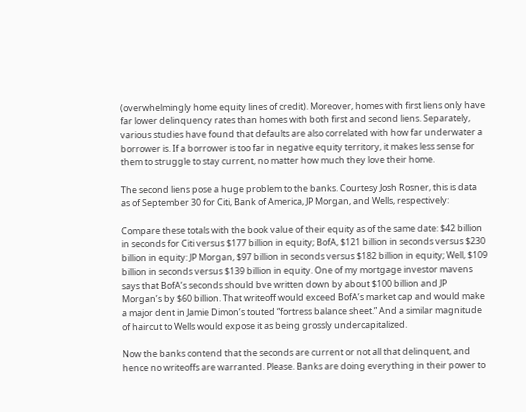(overwhelmingly home equity lines of credit). Moreover, homes with first liens only have far lower delinquency rates than homes with both first and second liens. Separately, various studies have found that defaults are also correlated with how far underwater a borrower is. If a borrower is too far in negative equity territory, it makes less sense for them to struggle to stay current, no matter how much they love their home.

The second liens pose a huge problem to the banks. Courtesy Josh Rosner, this is data as of September 30 for Citi, Bank of America, JP Morgan, and Wells, respectively:

Compare these totals with the book value of their equity as of the same date: $42 billion in seconds for Citi versus $177 billion in equity; BofA, $121 billion in seconds versus $230 billion in equity: JP Morgan, $97 billion in seconds versus $182 billion in equity; Well, $109 billion in seconds versus $139 billion in equity. One of my mortgage investor mavens says that BofA’s seconds should bve written down by about $100 billion and JP Morgan’s by $60 billion. That writeoff would exceed BofA’s market cap and would make a major dent in Jamie Dimon’s touted “fortress balance sheet.” And a similar magnitude of haircut to Wells would expose it as being grossly undercapitalized.

Now the banks contend that the seconds are current or not all that delinquent, and hence no writeoffs are warranted. Please. Banks are doing everything in their power to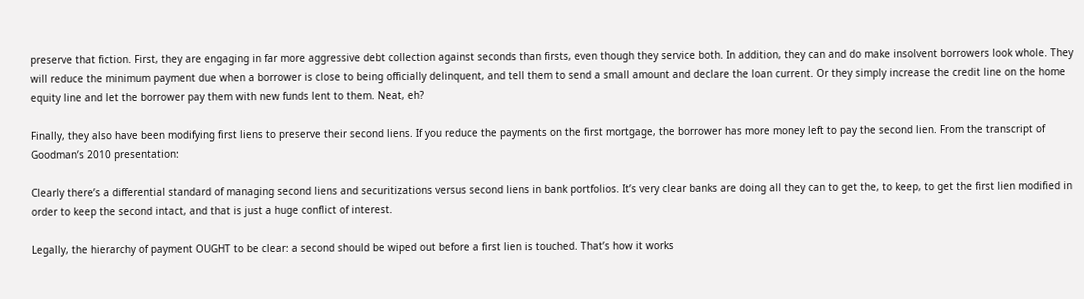preserve that fiction. First, they are engaging in far more aggressive debt collection against seconds than firsts, even though they service both. In addition, they can and do make insolvent borrowers look whole. They will reduce the minimum payment due when a borrower is close to being officially delinquent, and tell them to send a small amount and declare the loan current. Or they simply increase the credit line on the home equity line and let the borrower pay them with new funds lent to them. Neat, eh?

Finally, they also have been modifying first liens to preserve their second liens. If you reduce the payments on the first mortgage, the borrower has more money left to pay the second lien. From the transcript of Goodman’s 2010 presentation:

Clearly there’s a differential standard of managing second liens and securitizations versus second liens in bank portfolios. It’s very clear banks are doing all they can to get the, to keep, to get the first lien modified in order to keep the second intact, and that is just a huge conflict of interest.

Legally, the hierarchy of payment OUGHT to be clear: a second should be wiped out before a first lien is touched. That’s how it works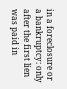in a foreclosure or a bankruptcy: only after the first lien was paid in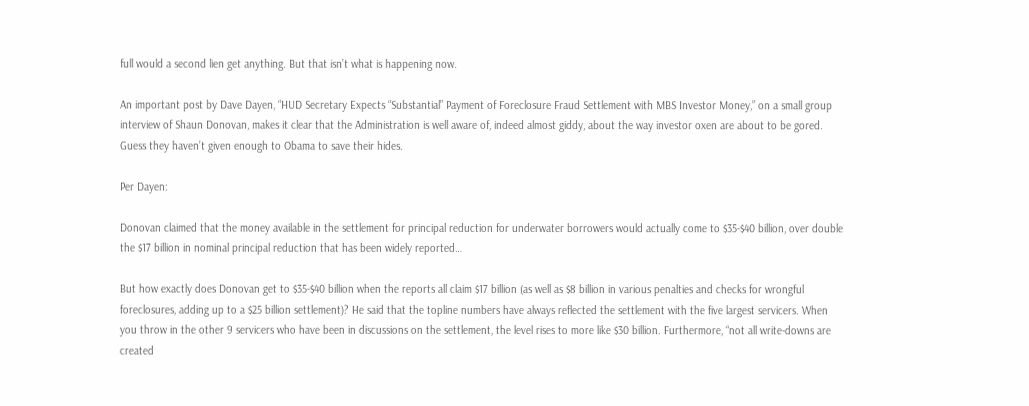full would a second lien get anything. But that isn’t what is happening now.

An important post by Dave Dayen, “HUD Secretary Expects “Substantial” Payment of Foreclosure Fraud Settlement with MBS Investor Money,” on a small group interview of Shaun Donovan, makes it clear that the Administration is well aware of, indeed almost giddy, about the way investor oxen are about to be gored. Guess they haven’t given enough to Obama to save their hides.

Per Dayen:

Donovan claimed that the money available in the settlement for principal reduction for underwater borrowers would actually come to $35-$40 billion, over double the $17 billion in nominal principal reduction that has been widely reported…

But how exactly does Donovan get to $35-$40 billion when the reports all claim $17 billion (as well as $8 billion in various penalties and checks for wrongful foreclosures, adding up to a $25 billion settlement)? He said that the topline numbers have always reflected the settlement with the five largest servicers. When you throw in the other 9 servicers who have been in discussions on the settlement, the level rises to more like $30 billion. Furthermore, “not all write-downs are created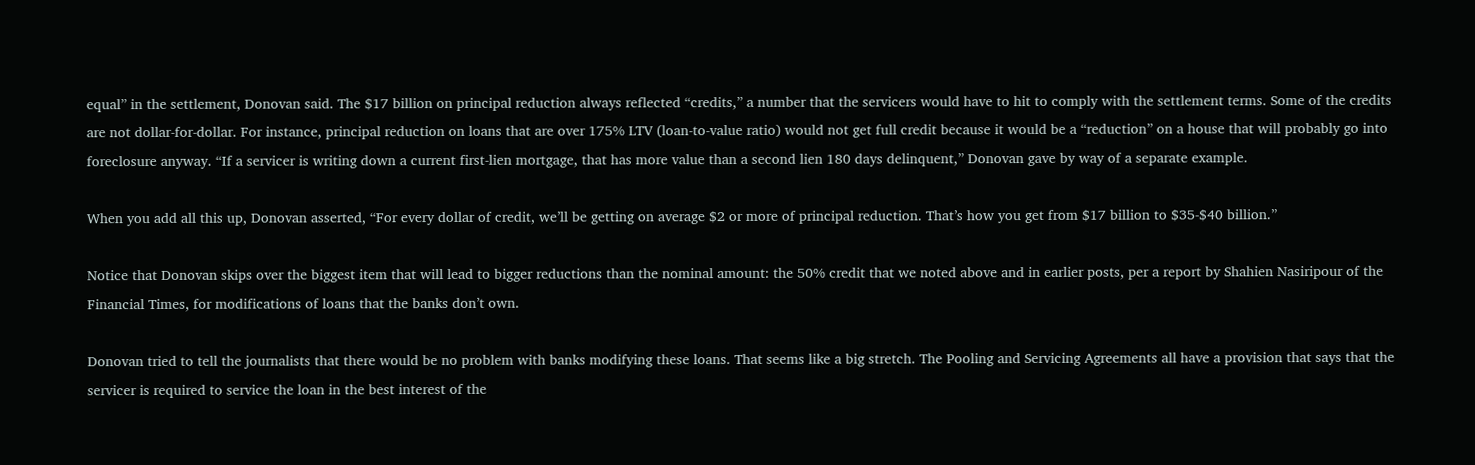equal” in the settlement, Donovan said. The $17 billion on principal reduction always reflected “credits,” a number that the servicers would have to hit to comply with the settlement terms. Some of the credits are not dollar-for-dollar. For instance, principal reduction on loans that are over 175% LTV (loan-to-value ratio) would not get full credit because it would be a “reduction” on a house that will probably go into foreclosure anyway. “If a servicer is writing down a current first-lien mortgage, that has more value than a second lien 180 days delinquent,” Donovan gave by way of a separate example.

When you add all this up, Donovan asserted, “For every dollar of credit, we’ll be getting on average $2 or more of principal reduction. That’s how you get from $17 billion to $35-$40 billion.”

Notice that Donovan skips over the biggest item that will lead to bigger reductions than the nominal amount: the 50% credit that we noted above and in earlier posts, per a report by Shahien Nasiripour of the Financial Times, for modifications of loans that the banks don’t own.

Donovan tried to tell the journalists that there would be no problem with banks modifying these loans. That seems like a big stretch. The Pooling and Servicing Agreements all have a provision that says that the servicer is required to service the loan in the best interest of the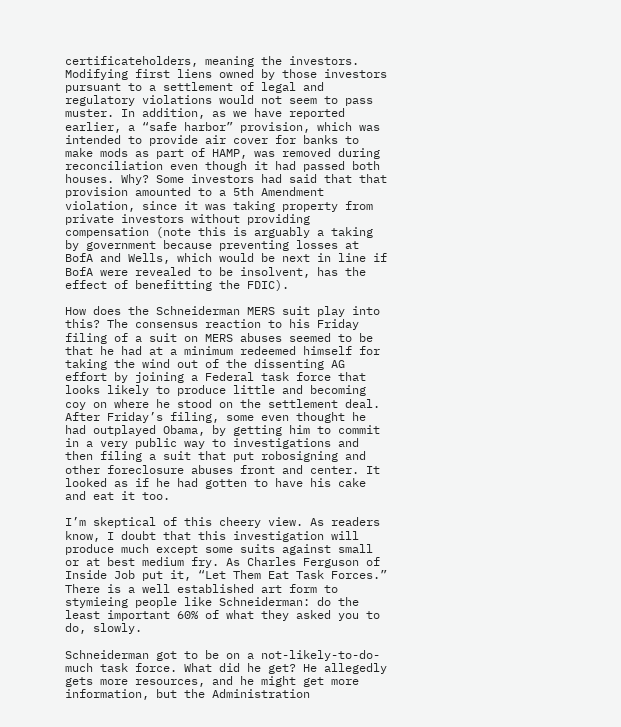certificateholders, meaning the investors. Modifying first liens owned by those investors pursuant to a settlement of legal and regulatory violations would not seem to pass muster. In addition, as we have reported earlier, a “safe harbor” provision, which was intended to provide air cover for banks to make mods as part of HAMP, was removed during reconciliation even though it had passed both houses. Why? Some investors had said that that provision amounted to a 5th Amendment violation, since it was taking property from private investors without providing compensation (note this is arguably a taking by government because preventing losses at BofA and Wells, which would be next in line if BofA were revealed to be insolvent, has the effect of benefitting the FDIC).

How does the Schneiderman MERS suit play into this? The consensus reaction to his Friday filing of a suit on MERS abuses seemed to be that he had at a minimum redeemed himself for taking the wind out of the dissenting AG effort by joining a Federal task force that looks likely to produce little and becoming coy on where he stood on the settlement deal. After Friday’s filing, some even thought he had outplayed Obama, by getting him to commit in a very public way to investigations and then filing a suit that put robosigning and other foreclosure abuses front and center. It looked as if he had gotten to have his cake and eat it too.

I’m skeptical of this cheery view. As readers know, I doubt that this investigation will produce much except some suits against small or at best medium fry. As Charles Ferguson of Inside Job put it, “Let Them Eat Task Forces.” There is a well established art form to stymieing people like Schneiderman: do the least important 60% of what they asked you to do, slowly.

Schneiderman got to be on a not-likely-to-do-much task force. What did he get? He allegedly gets more resources, and he might get more information, but the Administration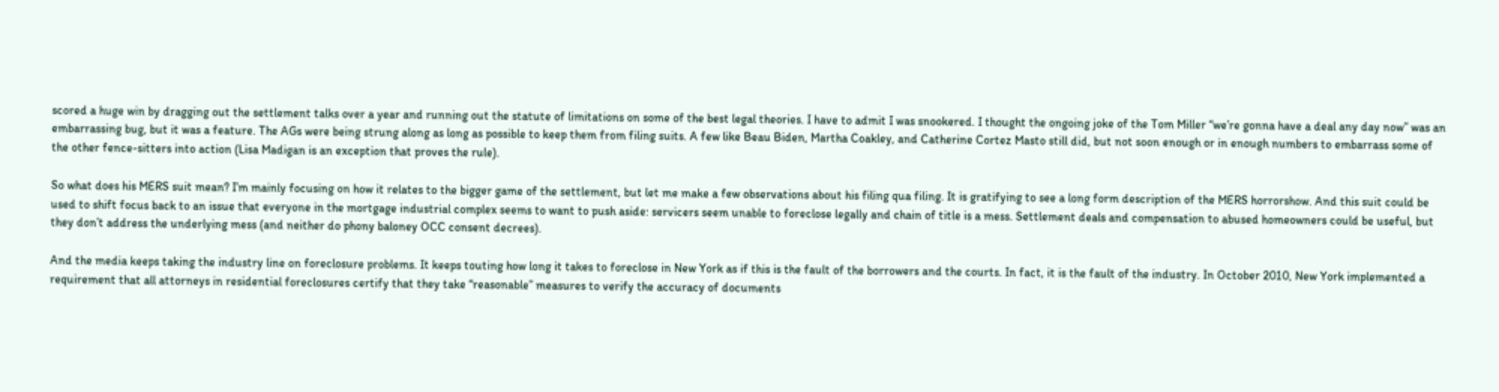scored a huge win by dragging out the settlement talks over a year and running out the statute of limitations on some of the best legal theories. I have to admit I was snookered. I thought the ongoing joke of the Tom Miller “we’re gonna have a deal any day now” was an embarrassing bug, but it was a feature. The AGs were being strung along as long as possible to keep them from filing suits. A few like Beau Biden, Martha Coakley, and Catherine Cortez Masto still did, but not soon enough or in enough numbers to embarrass some of the other fence-sitters into action (Lisa Madigan is an exception that proves the rule).

So what does his MERS suit mean? I’m mainly focusing on how it relates to the bigger game of the settlement, but let me make a few observations about his filing qua filing. It is gratifying to see a long form description of the MERS horrorshow. And this suit could be used to shift focus back to an issue that everyone in the mortgage industrial complex seems to want to push aside: servicers seem unable to foreclose legally and chain of title is a mess. Settlement deals and compensation to abused homeowners could be useful, but they don’t address the underlying mess (and neither do phony baloney OCC consent decrees).

And the media keeps taking the industry line on foreclosure problems. It keeps touting how long it takes to foreclose in New York as if this is the fault of the borrowers and the courts. In fact, it is the fault of the industry. In October 2010, New York implemented a requirement that all attorneys in residential foreclosures certify that they take “reasonable” measures to verify the accuracy of documents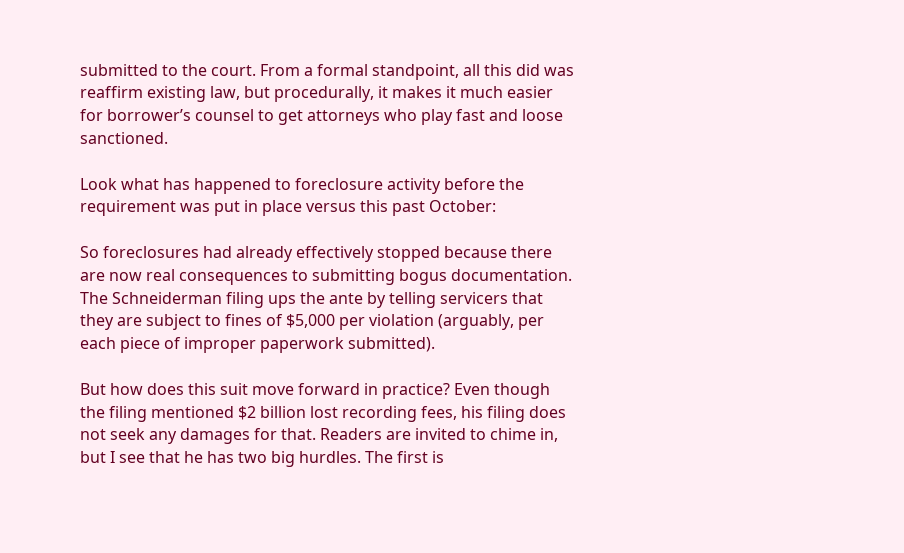submitted to the court. From a formal standpoint, all this did was reaffirm existing law, but procedurally, it makes it much easier for borrower’s counsel to get attorneys who play fast and loose sanctioned.

Look what has happened to foreclosure activity before the requirement was put in place versus this past October:

So foreclosures had already effectively stopped because there are now real consequences to submitting bogus documentation. The Schneiderman filing ups the ante by telling servicers that they are subject to fines of $5,000 per violation (arguably, per each piece of improper paperwork submitted).

But how does this suit move forward in practice? Even though the filing mentioned $2 billion lost recording fees, his filing does not seek any damages for that. Readers are invited to chime in, but I see that he has two big hurdles. The first is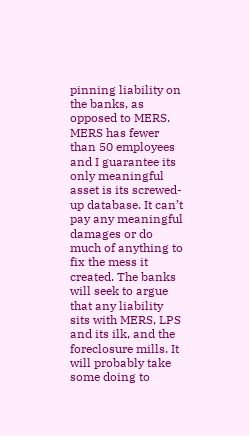pinning liability on the banks, as opposed to MERS. MERS has fewer than 50 employees and I guarantee its only meaningful asset is its screwed-up database. It can’t pay any meaningful damages or do much of anything to fix the mess it created. The banks will seek to argue that any liability sits with MERS, LPS and its ilk, and the foreclosure mills. It will probably take some doing to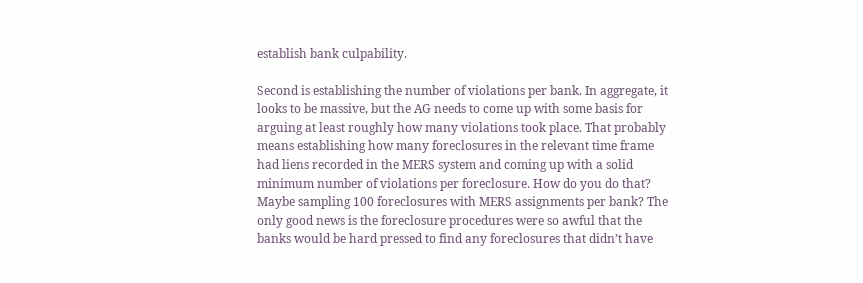establish bank culpability.

Second is establishing the number of violations per bank. In aggregate, it looks to be massive, but the AG needs to come up with some basis for arguing at least roughly how many violations took place. That probably means establishing how many foreclosures in the relevant time frame had liens recorded in the MERS system and coming up with a solid minimum number of violations per foreclosure. How do you do that? Maybe sampling 100 foreclosures with MERS assignments per bank? The only good news is the foreclosure procedures were so awful that the banks would be hard pressed to find any foreclosures that didn’t have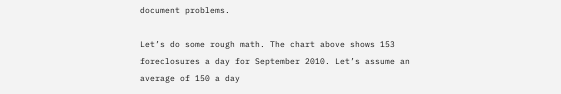document problems.

Let’s do some rough math. The chart above shows 153 foreclosures a day for September 2010. Let’s assume an average of 150 a day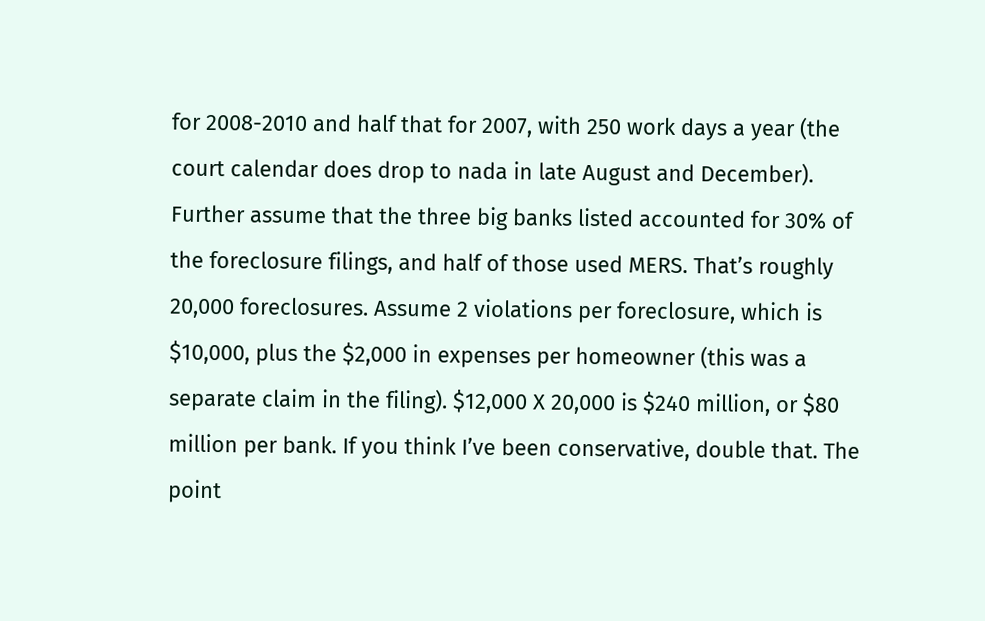for 2008-2010 and half that for 2007, with 250 work days a year (the court calendar does drop to nada in late August and December). Further assume that the three big banks listed accounted for 30% of the foreclosure filings, and half of those used MERS. That’s roughly 20,000 foreclosures. Assume 2 violations per foreclosure, which is $10,000, plus the $2,000 in expenses per homeowner (this was a separate claim in the filing). $12,000 X 20,000 is $240 million, or $80 million per bank. If you think I’ve been conservative, double that. The point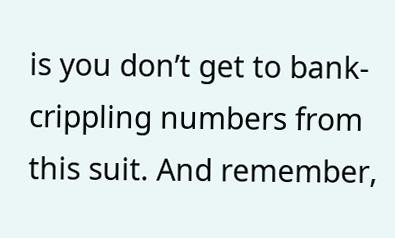is you don’t get to bank-crippling numbers from this suit. And remember,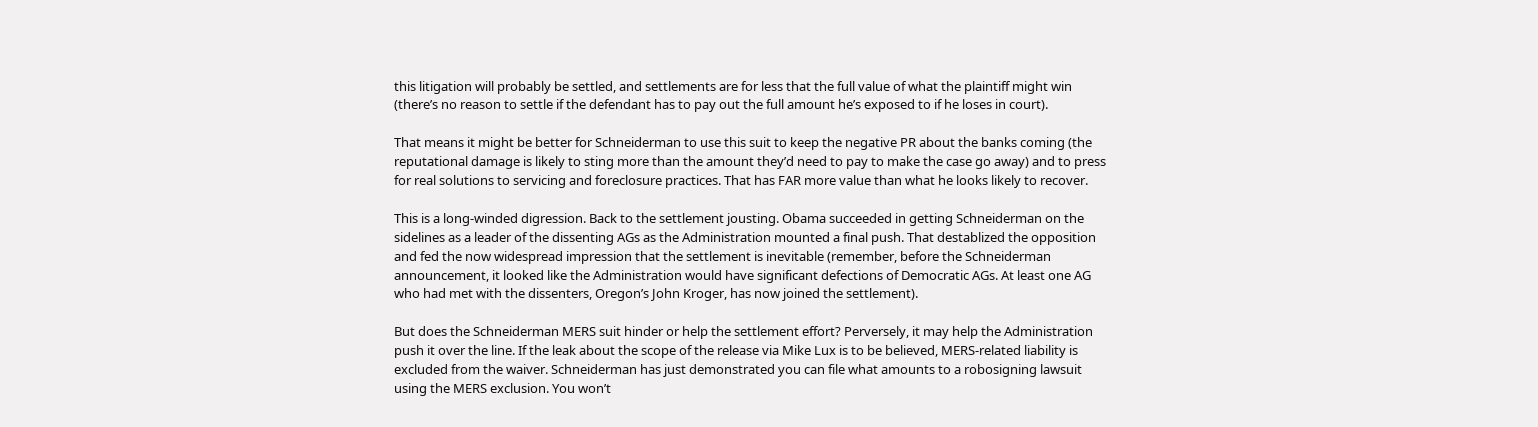this litigation will probably be settled, and settlements are for less that the full value of what the plaintiff might win (there’s no reason to settle if the defendant has to pay out the full amount he’s exposed to if he loses in court).

That means it might be better for Schneiderman to use this suit to keep the negative PR about the banks coming (the reputational damage is likely to sting more than the amount they’d need to pay to make the case go away) and to press for real solutions to servicing and foreclosure practices. That has FAR more value than what he looks likely to recover.

This is a long-winded digression. Back to the settlement jousting. Obama succeeded in getting Schneiderman on the sidelines as a leader of the dissenting AGs as the Administration mounted a final push. That destablized the opposition and fed the now widespread impression that the settlement is inevitable (remember, before the Schneiderman announcement, it looked like the Administration would have significant defections of Democratic AGs. At least one AG who had met with the dissenters, Oregon’s John Kroger, has now joined the settlement).

But does the Schneiderman MERS suit hinder or help the settlement effort? Perversely, it may help the Administration push it over the line. If the leak about the scope of the release via Mike Lux is to be believed, MERS-related liability is excluded from the waiver. Schneiderman has just demonstrated you can file what amounts to a robosigning lawsuit using the MERS exclusion. You won’t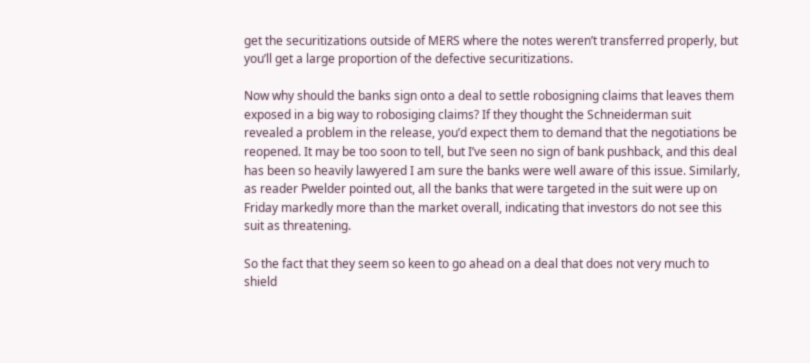get the securitizations outside of MERS where the notes weren’t transferred properly, but you’ll get a large proportion of the defective securitizations.

Now why should the banks sign onto a deal to settle robosigning claims that leaves them exposed in a big way to robosiging claims? If they thought the Schneiderman suit revealed a problem in the release, you’d expect them to demand that the negotiations be reopened. It may be too soon to tell, but I’ve seen no sign of bank pushback, and this deal has been so heavily lawyered I am sure the banks were well aware of this issue. Similarly, as reader Pwelder pointed out, all the banks that were targeted in the suit were up on Friday markedly more than the market overall, indicating that investors do not see this suit as threatening.

So the fact that they seem so keen to go ahead on a deal that does not very much to shield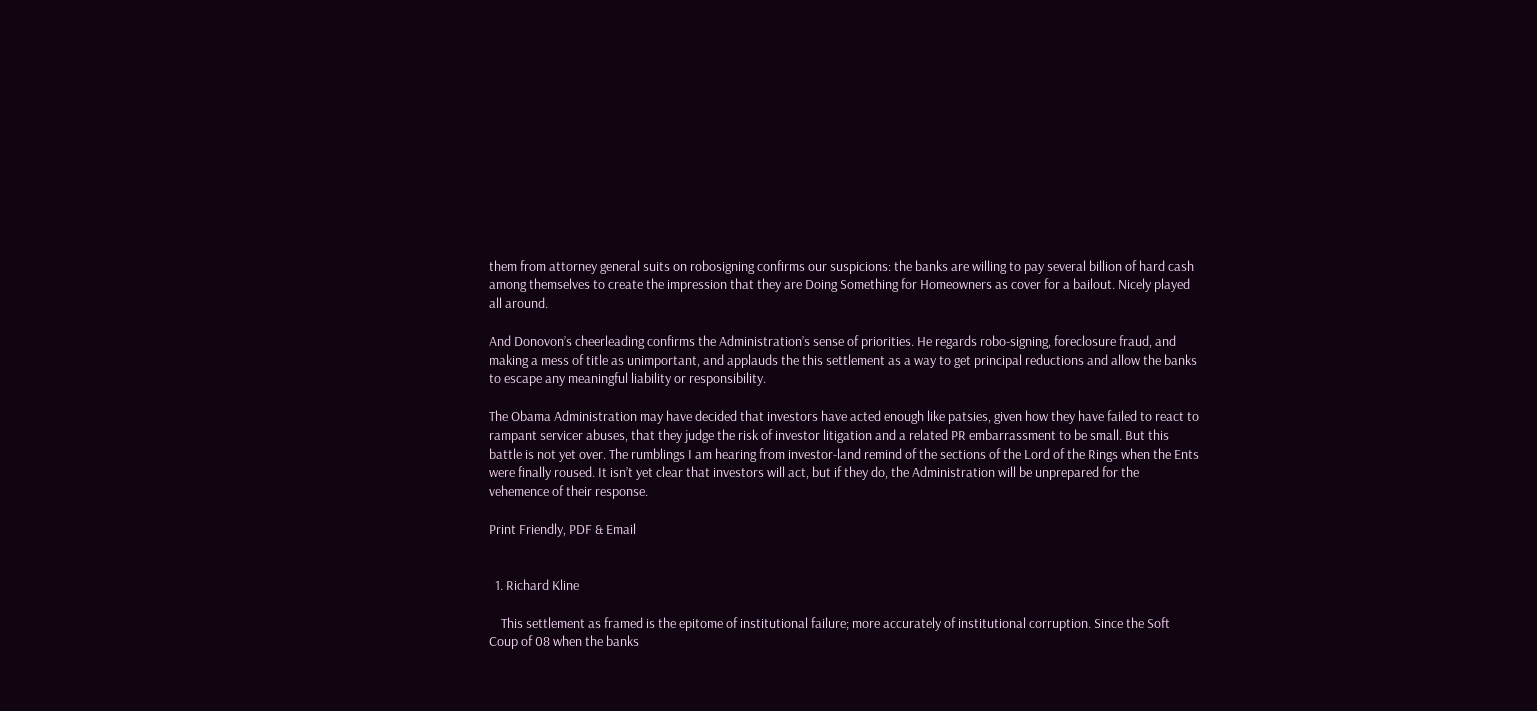them from attorney general suits on robosigning confirms our suspicions: the banks are willing to pay several billion of hard cash among themselves to create the impression that they are Doing Something for Homeowners as cover for a bailout. Nicely played all around.

And Donovon’s cheerleading confirms the Administration’s sense of priorities. He regards robo-signing, foreclosure fraud, and making a mess of title as unimportant, and applauds the this settlement as a way to get principal reductions and allow the banks to escape any meaningful liability or responsibility.

The Obama Administration may have decided that investors have acted enough like patsies, given how they have failed to react to rampant servicer abuses, that they judge the risk of investor litigation and a related PR embarrassment to be small. But this battle is not yet over. The rumblings I am hearing from investor-land remind of the sections of the Lord of the Rings when the Ents were finally roused. It isn’t yet clear that investors will act, but if they do, the Administration will be unprepared for the vehemence of their response.

Print Friendly, PDF & Email


  1. Richard Kline

    This settlement as framed is the epitome of institutional failure; more accurately of institutional corruption. Since the Soft Coup of 08 when the banks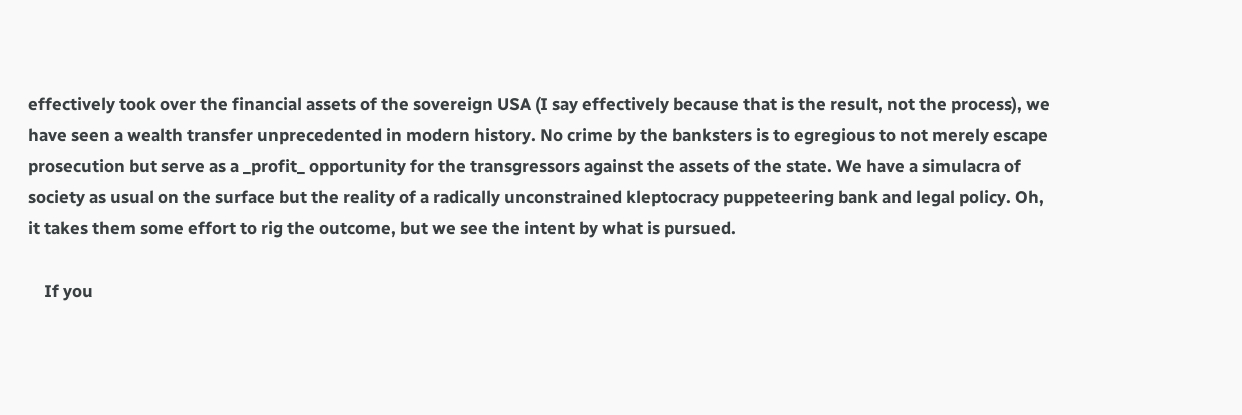effectively took over the financial assets of the sovereign USA (I say effectively because that is the result, not the process), we have seen a wealth transfer unprecedented in modern history. No crime by the banksters is to egregious to not merely escape prosecution but serve as a _profit_ opportunity for the transgressors against the assets of the state. We have a simulacra of society as usual on the surface but the reality of a radically unconstrained kleptocracy puppeteering bank and legal policy. Oh, it takes them some effort to rig the outcome, but we see the intent by what is pursued.

    If you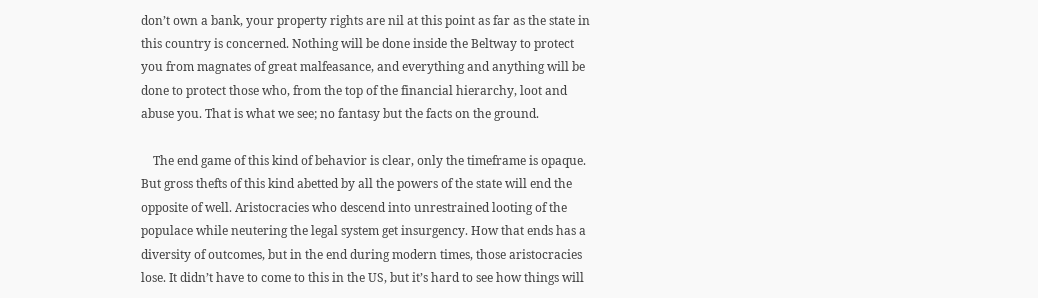don’t own a bank, your property rights are nil at this point as far as the state in this country is concerned. Nothing will be done inside the Beltway to protect you from magnates of great malfeasance, and everything and anything will be done to protect those who, from the top of the financial hierarchy, loot and abuse you. That is what we see; no fantasy but the facts on the ground.

    The end game of this kind of behavior is clear, only the timeframe is opaque. But gross thefts of this kind abetted by all the powers of the state will end the opposite of well. Aristocracies who descend into unrestrained looting of the populace while neutering the legal system get insurgency. How that ends has a diversity of outcomes, but in the end during modern times, those aristocracies lose. It didn’t have to come to this in the US, but it’s hard to see how things will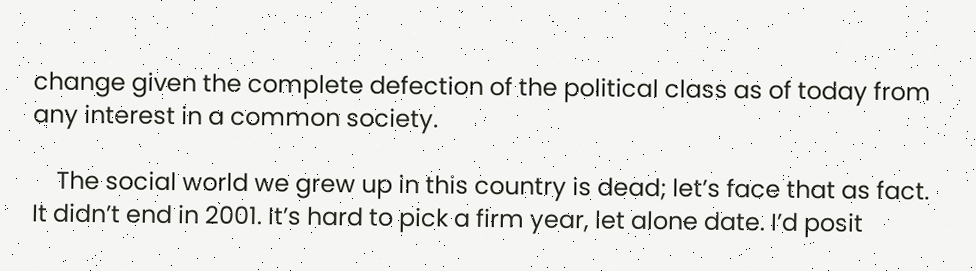change given the complete defection of the political class as of today from any interest in a common society.

    The social world we grew up in this country is dead; let’s face that as fact. It didn’t end in 2001. It’s hard to pick a firm year, let alone date. I’d posit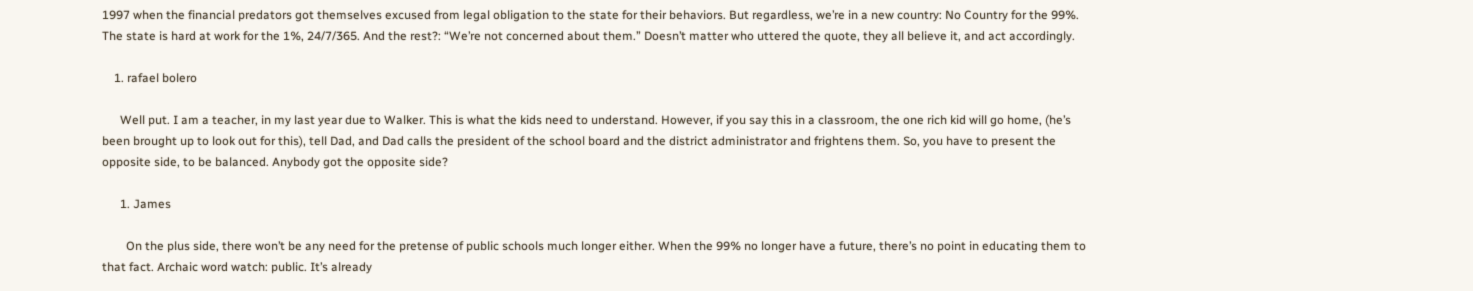1997 when the financial predators got themselves excused from legal obligation to the state for their behaviors. But regardless, we’re in a new country: No Country for the 99%. The state is hard at work for the 1%, 24/7/365. And the rest?: “We’re not concerned about them.” Doesn’t matter who uttered the quote, they all believe it, and act accordingly.

    1. rafael bolero

      Well put. I am a teacher, in my last year due to Walker. This is what the kids need to understand. However, if you say this in a classroom, the one rich kid will go home, (he’s been brought up to look out for this), tell Dad, and Dad calls the president of the school board and the district administrator and frightens them. So, you have to present the opposite side, to be balanced. Anybody got the opposite side?

      1. James

        On the plus side, there won’t be any need for the pretense of public schools much longer either. When the 99% no longer have a future, there’s no point in educating them to that fact. Archaic word watch: public. It’s already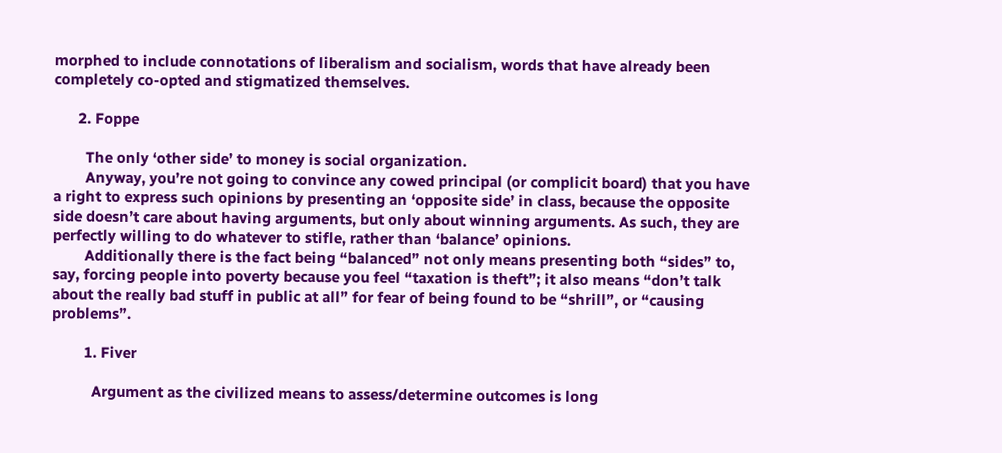morphed to include connotations of liberalism and socialism, words that have already been completely co-opted and stigmatized themselves.

      2. Foppe

        The only ‘other side’ to money is social organization.
        Anyway, you’re not going to convince any cowed principal (or complicit board) that you have a right to express such opinions by presenting an ‘opposite side’ in class, because the opposite side doesn’t care about having arguments, but only about winning arguments. As such, they are perfectly willing to do whatever to stifle, rather than ‘balance’ opinions.
        Additionally there is the fact being “balanced” not only means presenting both “sides” to, say, forcing people into poverty because you feel “taxation is theft”; it also means “don’t talk about the really bad stuff in public at all” for fear of being found to be “shrill”, or “causing problems”.

        1. Fiver

          Argument as the civilized means to assess/determine outcomes is long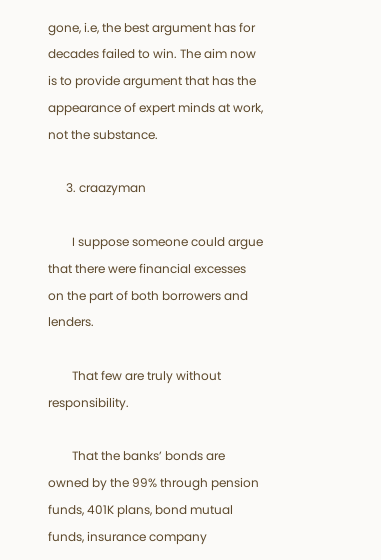gone, i.e, the best argument has for decades failed to win. The aim now is to provide argument that has the appearance of expert minds at work, not the substance.

      3. craazyman

        I suppose someone could argue that there were financial excesses on the part of both borrowers and lenders.

        That few are truly without responsibility.

        That the banks’ bonds are owned by the 99% through pension funds, 401K plans, bond mutual funds, insurance company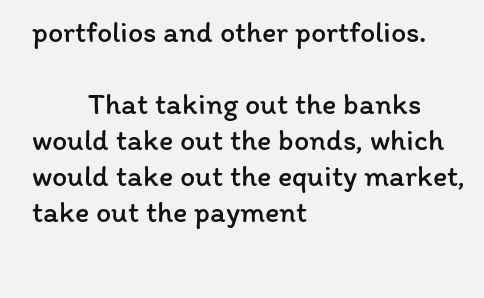portfolios and other portfolios.

        That taking out the banks would take out the bonds, which would take out the equity market, take out the payment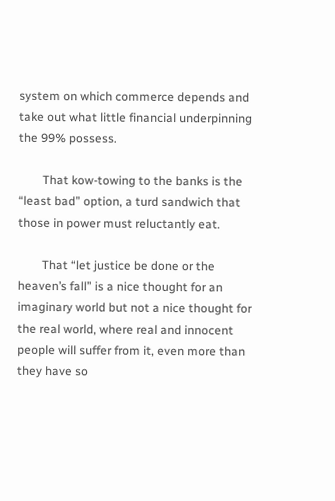system on which commerce depends and take out what little financial underpinning the 99% possess.

        That kow-towing to the banks is the “least bad” option, a turd sandwich that those in power must reluctantly eat.

        That “let justice be done or the heaven’s fall” is a nice thought for an imaginary world but not a nice thought for the real world, where real and innocent people will suffer from it, even more than they have so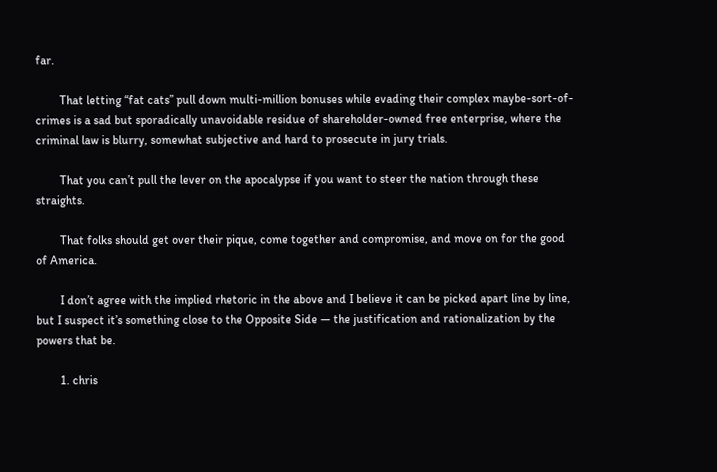far.

        That letting “fat cats” pull down multi-million bonuses while evading their complex maybe-sort-of-crimes is a sad but sporadically unavoidable residue of shareholder-owned free enterprise, where the criminal law is blurry, somewhat subjective and hard to prosecute in jury trials.

        That you can’t pull the lever on the apocalypse if you want to steer the nation through these straights.

        That folks should get over their pique, come together and compromise, and move on for the good of America.

        I don’t agree with the implied rhetoric in the above and I believe it can be picked apart line by line, but I suspect it’s something close to the Opposite Side — the justification and rationalization by the powers that be.

        1. chris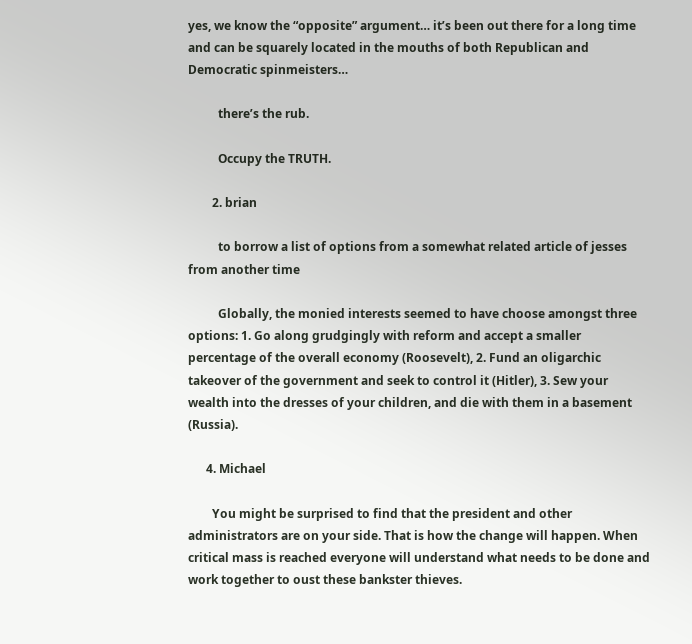yes, we know the “opposite” argument… it’s been out there for a long time and can be squarely located in the mouths of both Republican and Democratic spinmeisters…

          there’s the rub.

          Occupy the TRUTH.

        2. brian

          to borrow a list of options from a somewhat related article of jesses from another time

          Globally, the monied interests seemed to have choose amongst three options: 1. Go along grudgingly with reform and accept a smaller percentage of the overall economy (Roosevelt), 2. Fund an oligarchic takeover of the government and seek to control it (Hitler), 3. Sew your wealth into the dresses of your children, and die with them in a basement (Russia).

      4. Michael

        You might be surprised to find that the president and other administrators are on your side. That is how the change will happen. When critical mass is reached everyone will understand what needs to be done and work together to oust these bankster thieves.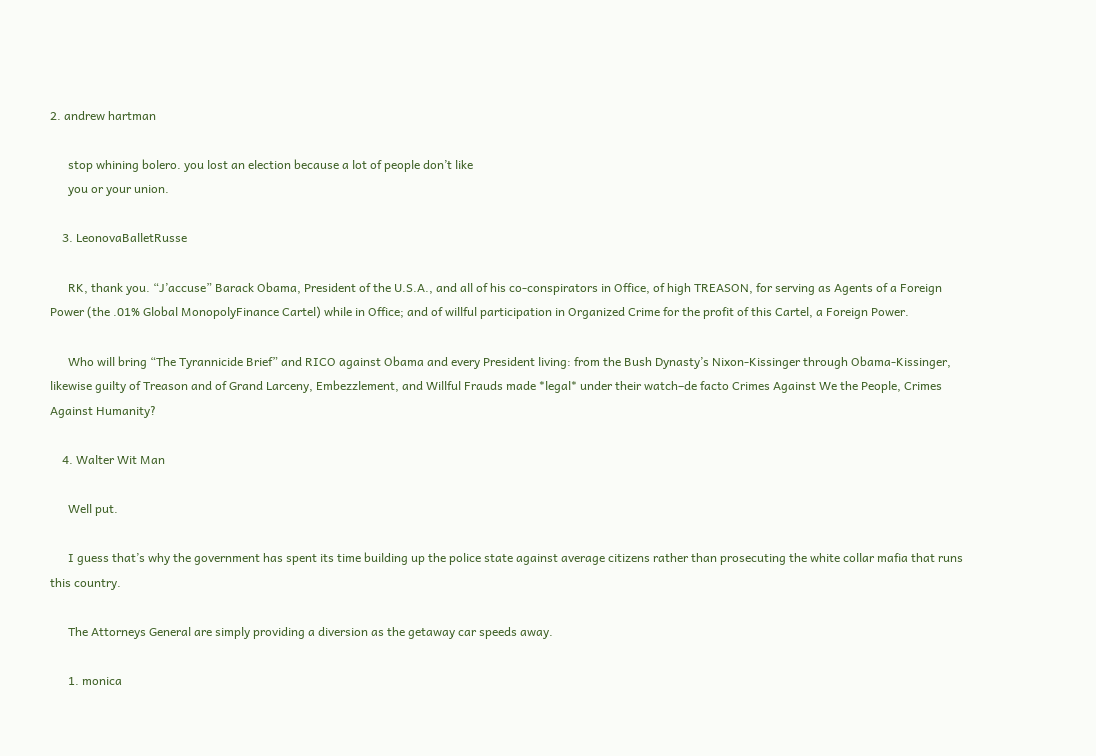2. andrew hartman

      stop whining bolero. you lost an election because a lot of people don’t like
      you or your union.

    3. LeonovaBalletRusse

      RK, thank you. “J’accuse” Barack Obama, President of the U.S.A., and all of his co-conspirators in Office, of high TREASON, for serving as Agents of a Foreign Power (the .01% Global MonopolyFinance Cartel) while in Office; and of willful participation in Organized Crime for the profit of this Cartel, a Foreign Power.

      Who will bring “The Tyrannicide Brief” and RICO against Obama and every President living: from the Bush Dynasty’s Nixon-Kissinger through Obama-Kissinger, likewise guilty of Treason and of Grand Larceny, Embezzlement, and Willful Frauds made *legal* under their watch–de facto Crimes Against We the People, Crimes Against Humanity?

    4. Walter Wit Man

      Well put.

      I guess that’s why the government has spent its time building up the police state against average citizens rather than prosecuting the white collar mafia that runs this country.

      The Attorneys General are simply providing a diversion as the getaway car speeds away.

      1. monica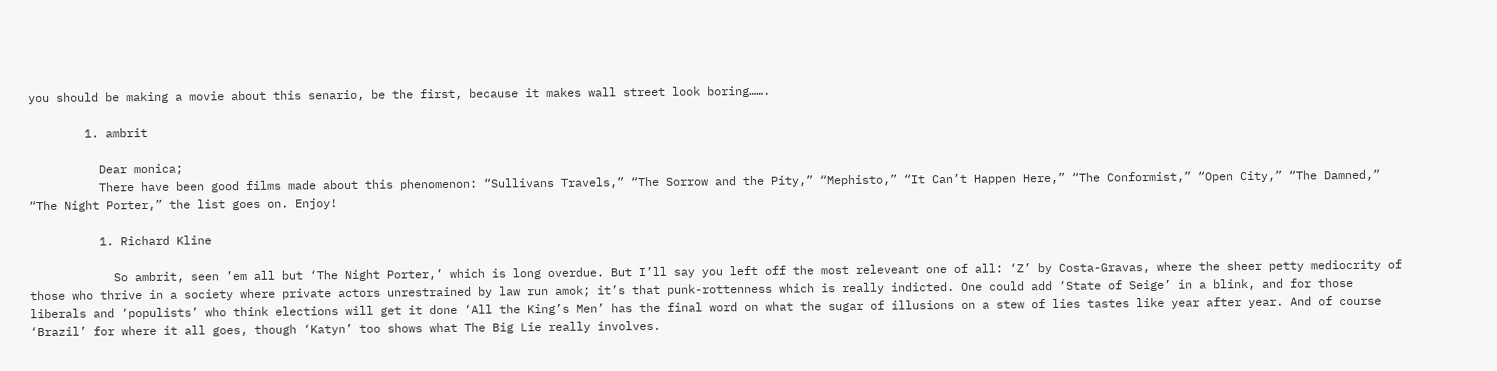you should be making a movie about this senario, be the first, because it makes wall street look boring…….

        1. ambrit

          Dear monica;
          There have been good films made about this phenomenon: “Sullivans Travels,” “The Sorrow and the Pity,” “Mephisto,” “It Can’t Happen Here,” “The Conformist,” “Open City,” “The Damned,” “The Night Porter,” the list goes on. Enjoy!

          1. Richard Kline

            So ambrit, seen ’em all but ‘The Night Porter,’ which is long overdue. But I’ll say you left off the most releveant one of all: ‘Z’ by Costa-Gravas, where the sheer petty mediocrity of those who thrive in a society where private actors unrestrained by law run amok; it’s that punk-rottenness which is really indicted. One could add ‘State of Seige’ in a blink, and for those liberals and ‘populists’ who think elections will get it done ‘All the King’s Men’ has the final word on what the sugar of illusions on a stew of lies tastes like year after year. And of course ‘Brazil’ for where it all goes, though ‘Katyn’ too shows what The Big Lie really involves.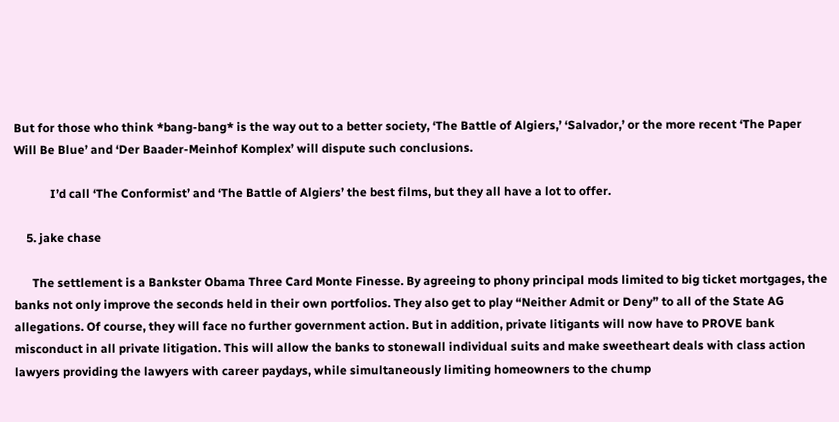But for those who think *bang-bang* is the way out to a better society, ‘The Battle of Algiers,’ ‘Salvador,’ or the more recent ‘The Paper Will Be Blue’ and ‘Der Baader-Meinhof Komplex’ will dispute such conclusions.

            I’d call ‘The Conformist’ and ‘The Battle of Algiers’ the best films, but they all have a lot to offer.

    5. jake chase

      The settlement is a Bankster Obama Three Card Monte Finesse. By agreeing to phony principal mods limited to big ticket mortgages, the banks not only improve the seconds held in their own portfolios. They also get to play “Neither Admit or Deny” to all of the State AG allegations. Of course, they will face no further government action. But in addition, private litigants will now have to PROVE bank misconduct in all private litigation. This will allow the banks to stonewall individual suits and make sweetheart deals with class action lawyers providing the lawyers with career paydays, while simultaneously limiting homeowners to the chump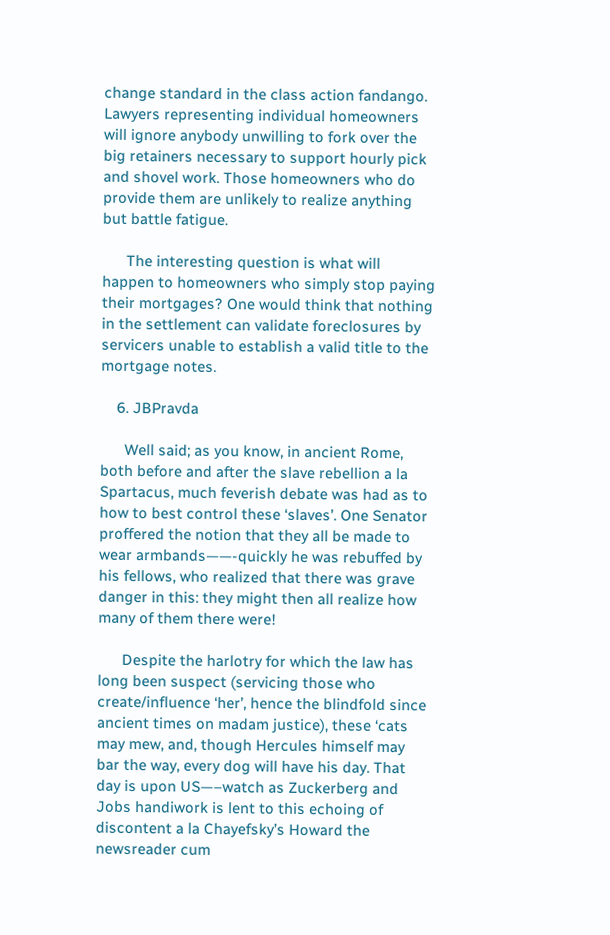change standard in the class action fandango. Lawyers representing individual homeowners will ignore anybody unwilling to fork over the big retainers necessary to support hourly pick and shovel work. Those homeowners who do provide them are unlikely to realize anything but battle fatigue.

      The interesting question is what will happen to homeowners who simply stop paying their mortgages? One would think that nothing in the settlement can validate foreclosures by servicers unable to establish a valid title to the mortgage notes.

    6. JBPravda

      Well said; as you know, in ancient Rome, both before and after the slave rebellion a la Spartacus, much feverish debate was had as to how to best control these ‘slaves’. One Senator proffered the notion that they all be made to wear armbands——-quickly he was rebuffed by his fellows, who realized that there was grave danger in this: they might then all realize how many of them there were!

      Despite the harlotry for which the law has long been suspect (servicing those who create/influence ‘her’, hence the blindfold since ancient times on madam justice), these ‘cats may mew, and, though Hercules himself may bar the way, every dog will have his day. That day is upon US—–watch as Zuckerberg and Jobs handiwork is lent to this echoing of discontent a la Chayefsky’s Howard the newsreader cum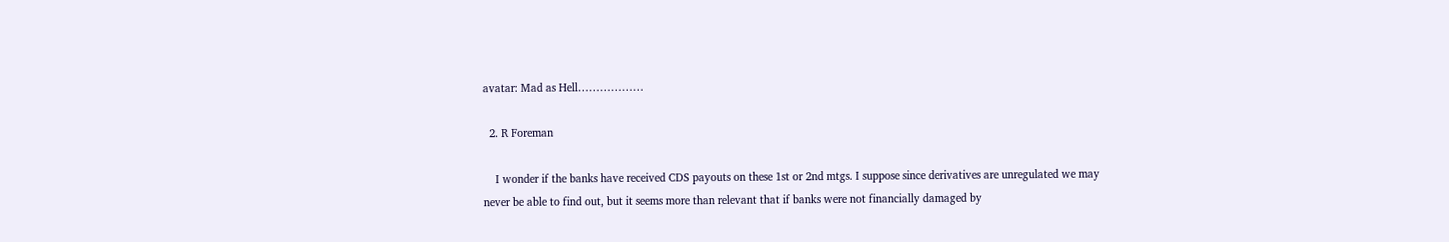avatar: Mad as Hell………………

  2. R Foreman

    I wonder if the banks have received CDS payouts on these 1st or 2nd mtgs. I suppose since derivatives are unregulated we may never be able to find out, but it seems more than relevant that if banks were not financially damaged by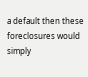a default then these foreclosures would simply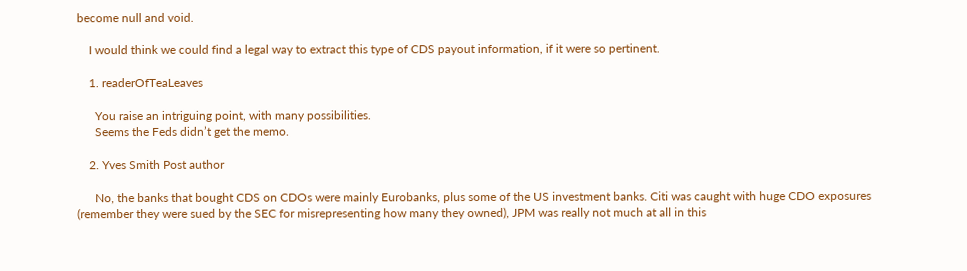become null and void.

    I would think we could find a legal way to extract this type of CDS payout information, if it were so pertinent.

    1. readerOfTeaLeaves

      You raise an intriguing point, with many possibilities.
      Seems the Feds didn’t get the memo.

    2. Yves Smith Post author

      No, the banks that bought CDS on CDOs were mainly Eurobanks, plus some of the US investment banks. Citi was caught with huge CDO exposures (remember they were sued by the SEC for misrepresenting how many they owned), JPM was really not much at all in this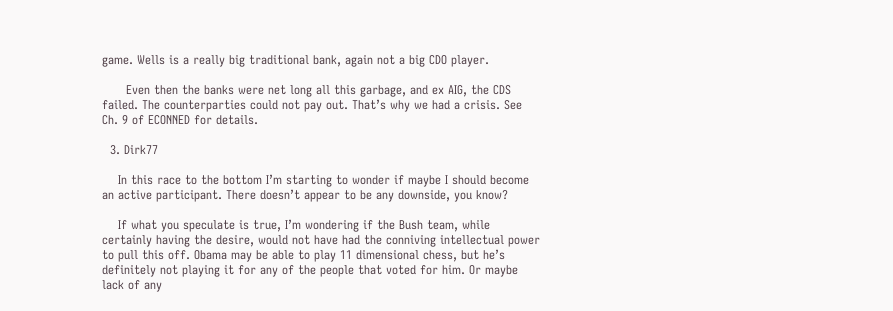game. Wells is a really big traditional bank, again not a big CDO player.

      Even then the banks were net long all this garbage, and ex AIG, the CDS failed. The counterparties could not pay out. That’s why we had a crisis. See Ch. 9 of ECONNED for details.

  3. Dirk77

    In this race to the bottom I’m starting to wonder if maybe I should become an active participant. There doesn’t appear to be any downside, you know?

    If what you speculate is true, I’m wondering if the Bush team, while certainly having the desire, would not have had the conniving intellectual power to pull this off. Obama may be able to play 11 dimensional chess, but he’s definitely not playing it for any of the people that voted for him. Or maybe lack of any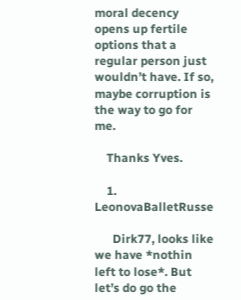moral decency opens up fertile options that a regular person just wouldn’t have. If so, maybe corruption is the way to go for me.

    Thanks Yves.

    1. LeonovaBalletRusse

      Dirk77, looks like we have *nothin left to lose*. But let’s do go the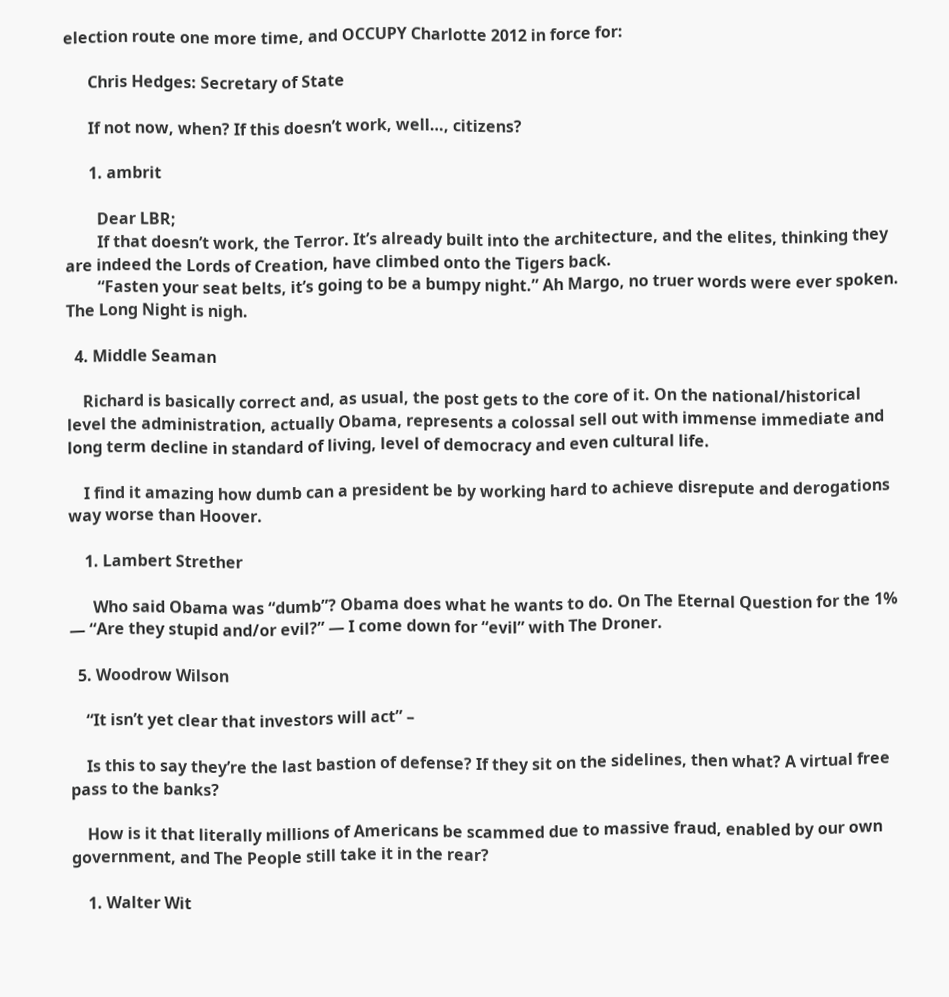election route one more time, and OCCUPY Charlotte 2012 in force for:

      Chris Hedges: Secretary of State

      If not now, when? If this doesn’t work, well…, citizens?

      1. ambrit

        Dear LBR;
        If that doesn’t work, the Terror. It’s already built into the architecture, and the elites, thinking they are indeed the Lords of Creation, have climbed onto the Tigers back.
        “Fasten your seat belts, it’s going to be a bumpy night.” Ah Margo, no truer words were ever spoken. The Long Night is nigh.

  4. Middle Seaman

    Richard is basically correct and, as usual, the post gets to the core of it. On the national/historical level the administration, actually Obama, represents a colossal sell out with immense immediate and long term decline in standard of living, level of democracy and even cultural life.

    I find it amazing how dumb can a president be by working hard to achieve disrepute and derogations way worse than Hoover.

    1. Lambert Strether

      Who said Obama was “dumb”? Obama does what he wants to do. On The Eternal Question for the 1% — “Are they stupid and/or evil?” — I come down for “evil” with The Droner.

  5. Woodrow Wilson

    “It isn’t yet clear that investors will act” –

    Is this to say they’re the last bastion of defense? If they sit on the sidelines, then what? A virtual free pass to the banks?

    How is it that literally millions of Americans be scammed due to massive fraud, enabled by our own government, and The People still take it in the rear?

    1. Walter Wit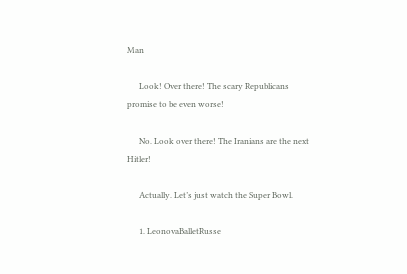Man

      Look! Over there! The scary Republicans promise to be even worse!

      No. Look over there! The Iranians are the next Hitler!

      Actually. Let’s just watch the Super Bowl.

      1. LeonovaBalletRusse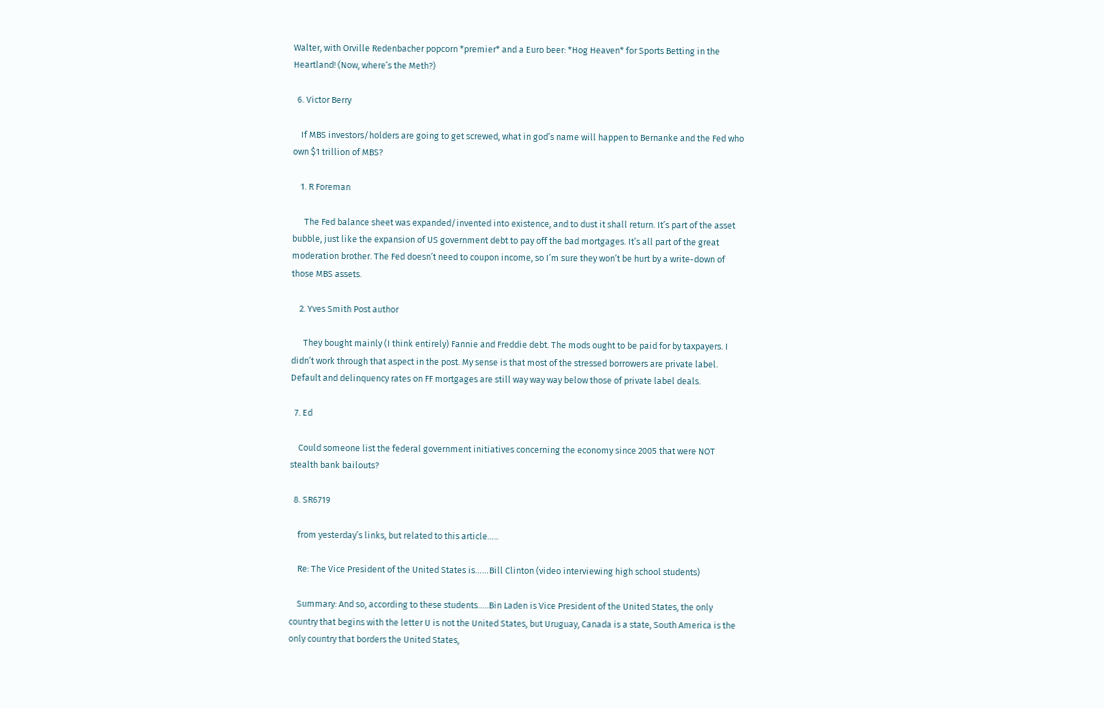Walter, with Orville Redenbacher popcorn *premier* and a Euro beer: *Hog Heaven* for Sports Betting in the Heartland! (Now, where’s the Meth?)

  6. Victor Berry

    If MBS investors/holders are going to get screwed, what in god’s name will happen to Bernanke and the Fed who own $1 trillion of MBS?

    1. R Foreman

      The Fed balance sheet was expanded/invented into existence, and to dust it shall return. It’s part of the asset bubble, just like the expansion of US government debt to pay off the bad mortgages. It’s all part of the great moderation brother. The Fed doesn’t need to coupon income, so I’m sure they won’t be hurt by a write-down of those MBS assets.

    2. Yves Smith Post author

      They bought mainly (I think entirely) Fannie and Freddie debt. The mods ought to be paid for by taxpayers. I didn’t work through that aspect in the post. My sense is that most of the stressed borrowers are private label. Default and delinquency rates on FF mortgages are still way way way below those of private label deals.

  7. Ed

    Could someone list the federal government initiatives concerning the economy since 2005 that were NOT stealth bank bailouts?

  8. SR6719

    from yesterday’s links, but related to this article…..

    Re: The Vice President of the United States is……Bill Clinton (video interviewing high school students)

    Summary: And so, according to these students…..Bin Laden is Vice President of the United States, the only country that begins with the letter U is not the United States, but Uruguay, Canada is a state, South America is the only country that borders the United States,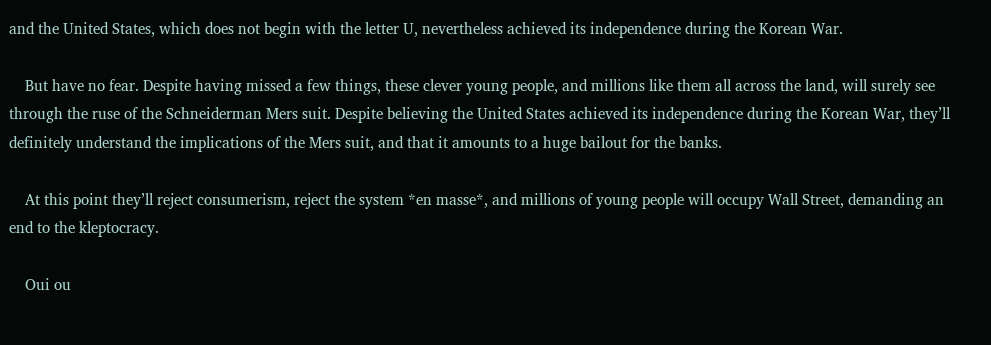and the United States, which does not begin with the letter U, nevertheless achieved its independence during the Korean War.

    But have no fear. Despite having missed a few things, these clever young people, and millions like them all across the land, will surely see through the ruse of the Schneiderman Mers suit. Despite believing the United States achieved its independence during the Korean War, they’ll definitely understand the implications of the Mers suit, and that it amounts to a huge bailout for the banks.

    At this point they’ll reject consumerism, reject the system *en masse*, and millions of young people will occupy Wall Street, demanding an end to the kleptocracy.

    Oui ou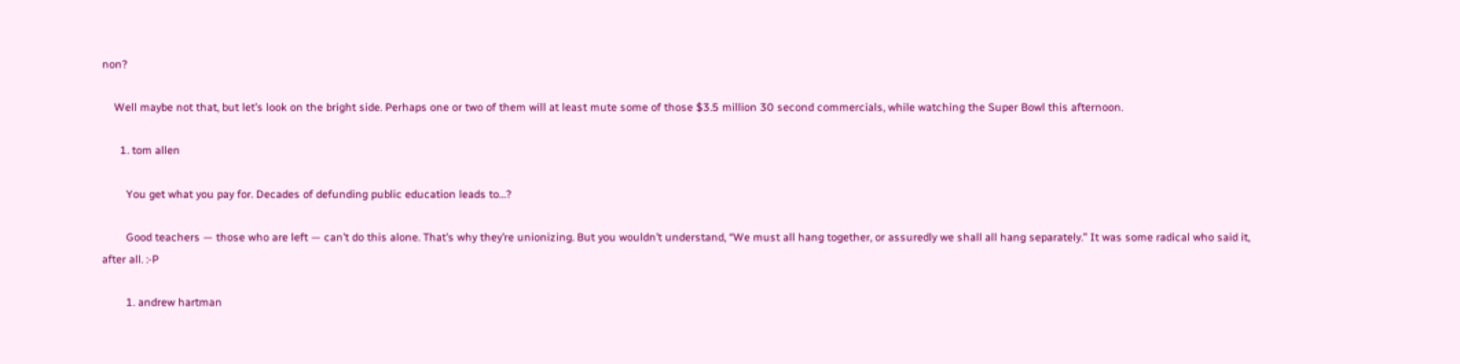non?

    Well maybe not that, but let’s look on the bright side. Perhaps one or two of them will at least mute some of those $3.5 million 30 second commercials, while watching the Super Bowl this afternoon.

      1. tom allen

        You get what you pay for. Decades of defunding public education leads to…?

        Good teachers — those who are left — can’t do this alone. That’s why they’re unionizing. But you wouldn’t understand, “We must all hang together, or assuredly we shall all hang separately.” It was some radical who said it, after all. :-P

        1. andrew hartman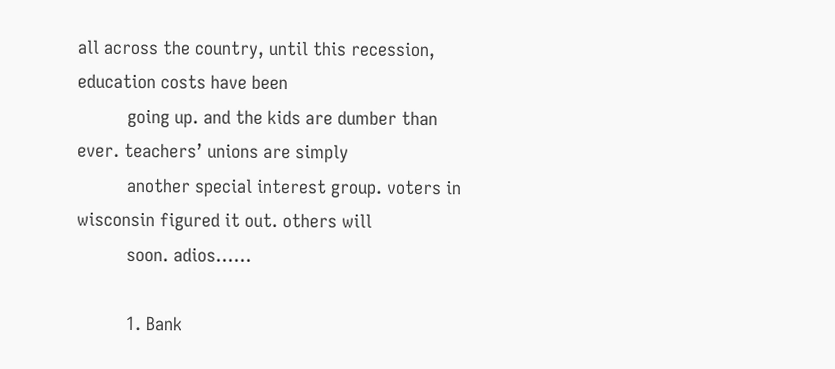all across the country, until this recession, education costs have been
          going up. and the kids are dumber than ever. teachers’ unions are simply
          another special interest group. voters in wisconsin figured it out. others will
          soon. adios……

          1. Bank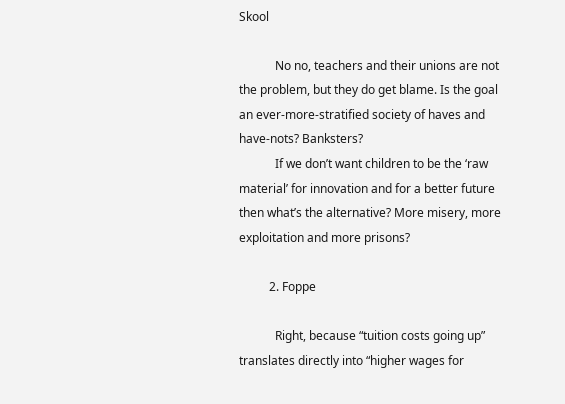Skool

            No no, teachers and their unions are not the problem, but they do get blame. Is the goal an ever-more-stratified society of haves and have-nots? Banksters?
            If we don’t want children to be the ‘raw material’ for innovation and for a better future then what’s the alternative? More misery, more exploitation and more prisons?

          2. Foppe

            Right, because “tuition costs going up” translates directly into “higher wages for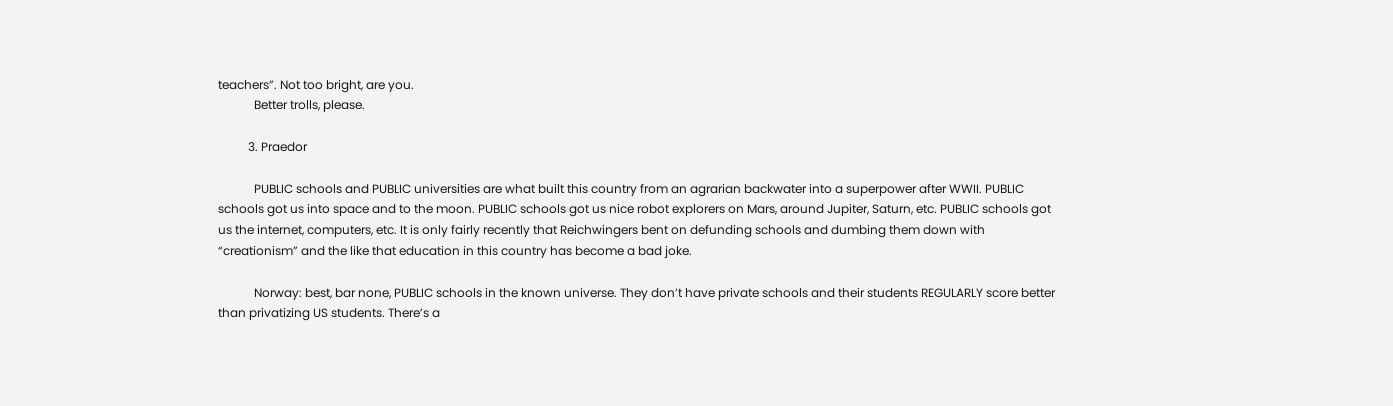teachers”. Not too bright, are you.
            Better trolls, please.

          3. Praedor

            PUBLIC schools and PUBLIC universities are what built this country from an agrarian backwater into a superpower after WWII. PUBLIC schools got us into space and to the moon. PUBLIC schools got us nice robot explorers on Mars, around Jupiter, Saturn, etc. PUBLIC schools got us the internet, computers, etc. It is only fairly recently that Reichwingers bent on defunding schools and dumbing them down with “creationism” and the like that education in this country has become a bad joke.

            Norway: best, bar none, PUBLIC schools in the known universe. They don’t have private schools and their students REGULARLY score better than privatizing US students. There’s a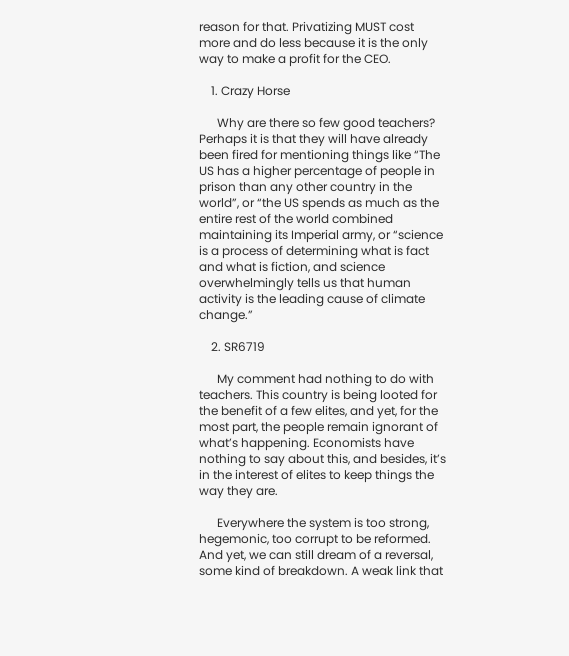reason for that. Privatizing MUST cost more and do less because it is the only way to make a profit for the CEO.

    1. Crazy Horse

      Why are there so few good teachers? Perhaps it is that they will have already been fired for mentioning things like “The US has a higher percentage of people in prison than any other country in the world”, or “the US spends as much as the entire rest of the world combined maintaining its Imperial army, or “science is a process of determining what is fact and what is fiction, and science overwhelmingly tells us that human activity is the leading cause of climate change.”

    2. SR6719

      My comment had nothing to do with teachers. This country is being looted for the benefit of a few elites, and yet, for the most part, the people remain ignorant of what’s happening. Economists have nothing to say about this, and besides, it’s in the interest of elites to keep things the way they are.

      Everywhere the system is too strong, hegemonic, too corrupt to be reformed. And yet, we can still dream of a reversal, some kind of breakdown. A weak link that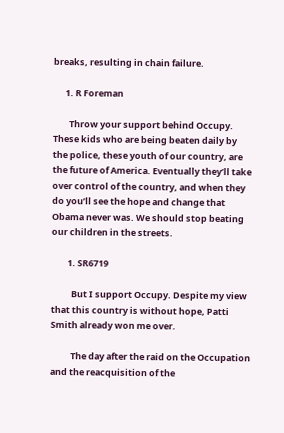breaks, resulting in chain failure.

      1. R Foreman

        Throw your support behind Occupy. These kids who are being beaten daily by the police, these youth of our country, are the future of America. Eventually they’ll take over control of the country, and when they do you’ll see the hope and change that Obama never was. We should stop beating our children in the streets.

        1. SR6719

          But I support Occupy. Despite my view that this country is without hope, Patti Smith already won me over.

          The day after the raid on the Occupation and the reacquisition of the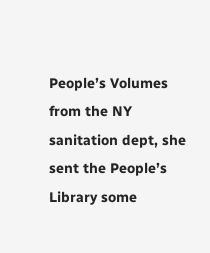People’s Volumes from the NY sanitation dept, she sent the People’s Library some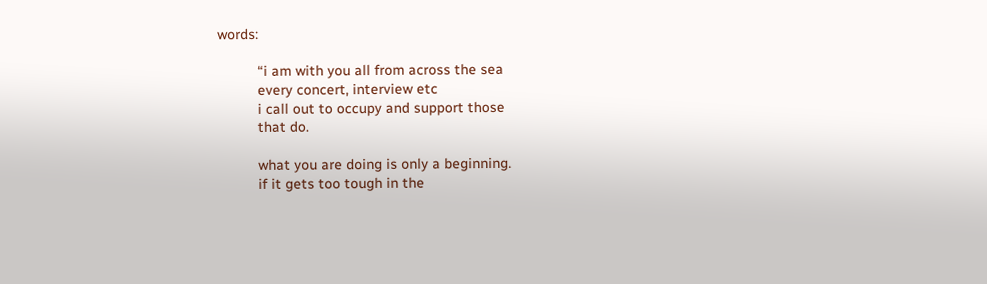words:

          “i am with you all from across the sea
          every concert, interview etc
          i call out to occupy and support those
          that do.

          what you are doing is only a beginning.
          if it gets too tough in the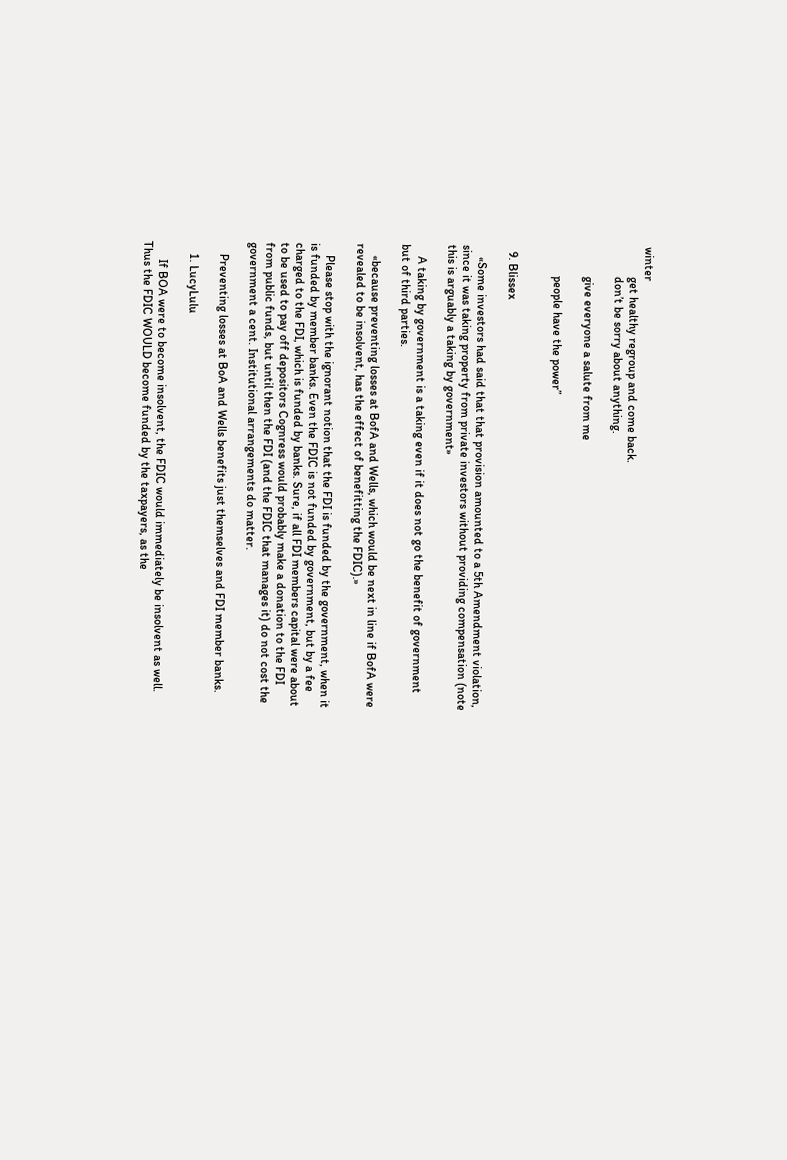winter
          get healthy regroup and come back.
          don’t be sorry about anything.

          give everyone a salute from me

          people have the power”


  9. Blissex

    «Some investors had said that that provision amounted to a 5th Amendment violation, since it was taking property from private investors without providing compensation (note this is arguably a taking by government»

    A taking by government is a taking even if it does not go the benefit of government but of third parties.

    «because preventing losses at BofA and Wells, which would be next in line if BofA were revealed to be insolvent, has the effect of benefitting the FDIC).»

    Please stop with the ignorant notion that the FDI is funded by the government, when it is funded by member banks. Even the FDIC is not funded by government, but by a fee charged to the FDI, which is funded by banks. Sure, if all FDI members capital were about to be used to pay off depositors Cognress would probably make a donation to the FDI from public funds, but until then the FDI (and the FDIC that manages it) do not cost the government a cent. Institutional arrangements do matter.

    Preventing losses at BoA and Wells benefits just themselves and FDI member banks.

    1. LucyLulu

      If BOA were to become insolvent, the FDIC would immediately be insolvent as well. Thus the FDIC WOULD become funded by the taxpayers, as the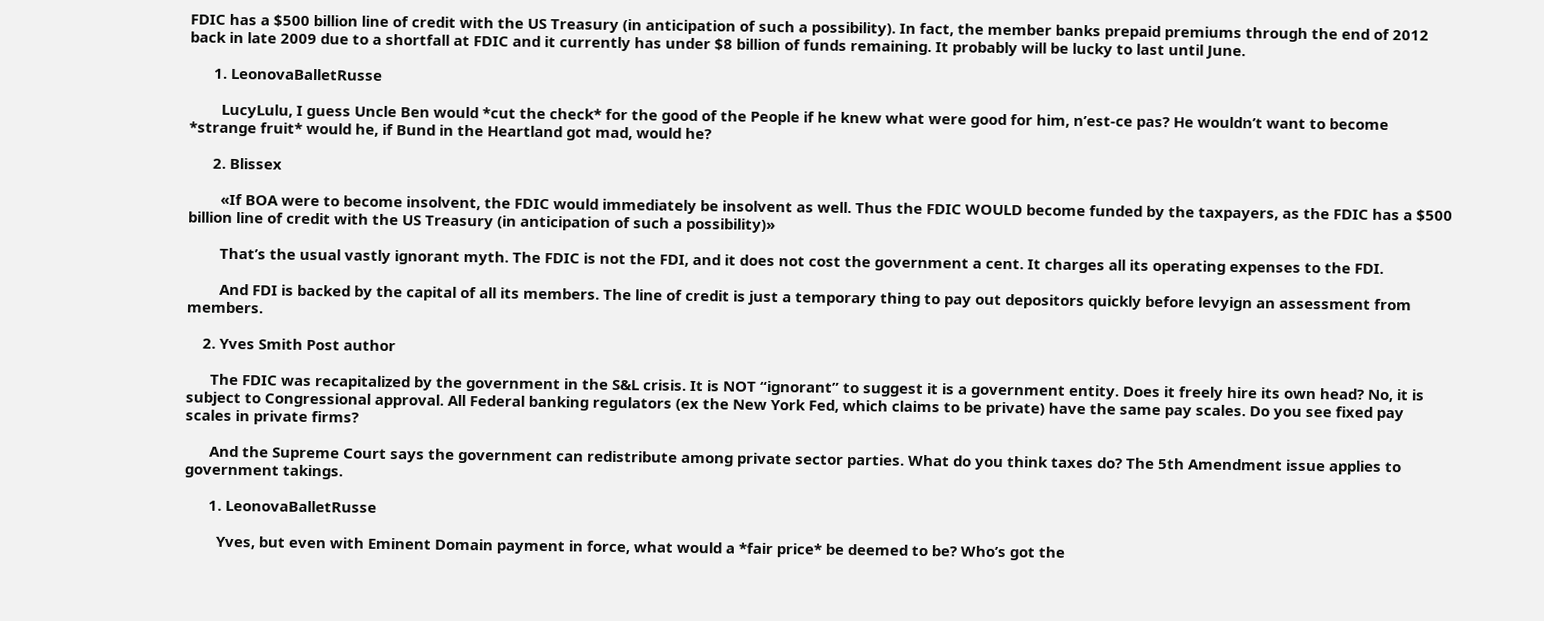FDIC has a $500 billion line of credit with the US Treasury (in anticipation of such a possibility). In fact, the member banks prepaid premiums through the end of 2012 back in late 2009 due to a shortfall at FDIC and it currently has under $8 billion of funds remaining. It probably will be lucky to last until June.

      1. LeonovaBalletRusse

        LucyLulu, I guess Uncle Ben would *cut the check* for the good of the People if he knew what were good for him, n’est-ce pas? He wouldn’t want to become *strange fruit* would he, if Bund in the Heartland got mad, would he?

      2. Blissex

        «If BOA were to become insolvent, the FDIC would immediately be insolvent as well. Thus the FDIC WOULD become funded by the taxpayers, as the FDIC has a $500 billion line of credit with the US Treasury (in anticipation of such a possibility)»

        That’s the usual vastly ignorant myth. The FDIC is not the FDI, and it does not cost the government a cent. It charges all its operating expenses to the FDI.

        And FDI is backed by the capital of all its members. The line of credit is just a temporary thing to pay out depositors quickly before levyign an assessment from members.

    2. Yves Smith Post author

      The FDIC was recapitalized by the government in the S&L crisis. It is NOT “ignorant” to suggest it is a government entity. Does it freely hire its own head? No, it is subject to Congressional approval. All Federal banking regulators (ex the New York Fed, which claims to be private) have the same pay scales. Do you see fixed pay scales in private firms?

      And the Supreme Court says the government can redistribute among private sector parties. What do you think taxes do? The 5th Amendment issue applies to government takings.

      1. LeonovaBalletRusse

        Yves, but even with Eminent Domain payment in force, what would a *fair price* be deemed to be? Who’s got the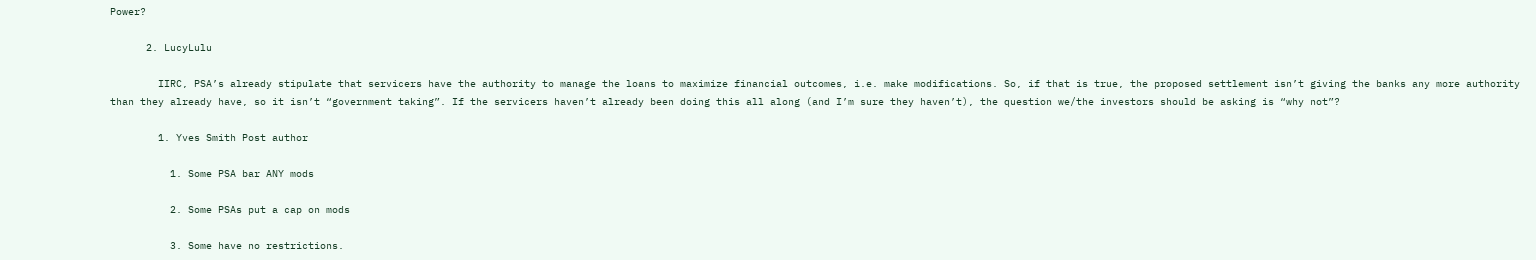Power?

      2. LucyLulu

        IIRC, PSA’s already stipulate that servicers have the authority to manage the loans to maximize financial outcomes, i.e. make modifications. So, if that is true, the proposed settlement isn’t giving the banks any more authority than they already have, so it isn’t “government taking”. If the servicers haven’t already been doing this all along (and I’m sure they haven’t), the question we/the investors should be asking is “why not”?

        1. Yves Smith Post author

          1. Some PSA bar ANY mods

          2. Some PSAs put a cap on mods

          3. Some have no restrictions.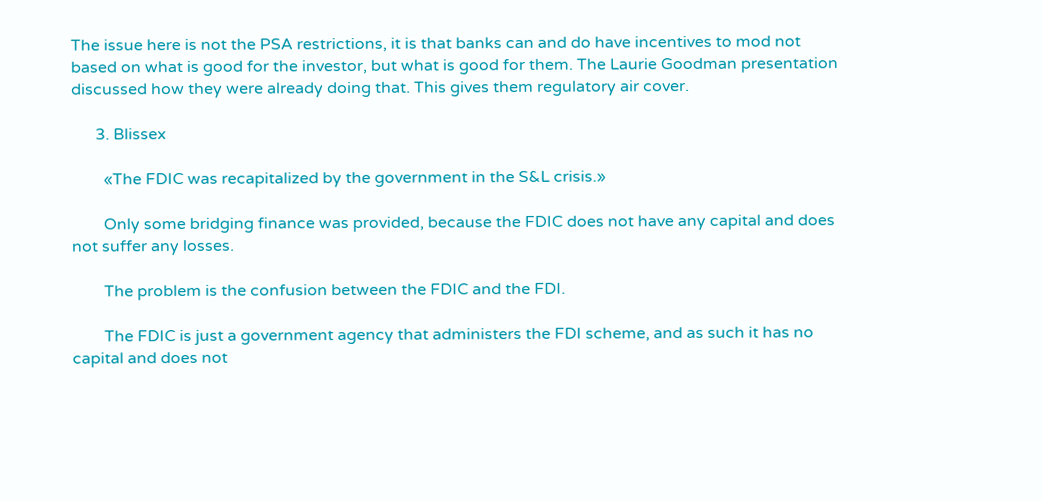The issue here is not the PSA restrictions, it is that banks can and do have incentives to mod not based on what is good for the investor, but what is good for them. The Laurie Goodman presentation discussed how they were already doing that. This gives them regulatory air cover.

      3. Blissex

        «The FDIC was recapitalized by the government in the S&L crisis.»

        Only some bridging finance was provided, because the FDIC does not have any capital and does not suffer any losses.

        The problem is the confusion between the FDIC and the FDI.

        The FDIC is just a government agency that administers the FDI scheme, and as such it has no capital and does not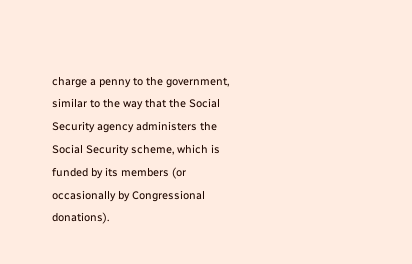charge a penny to the government, similar to the way that the Social Security agency administers the Social Security scheme, which is funded by its members (or occasionally by Congressional donations).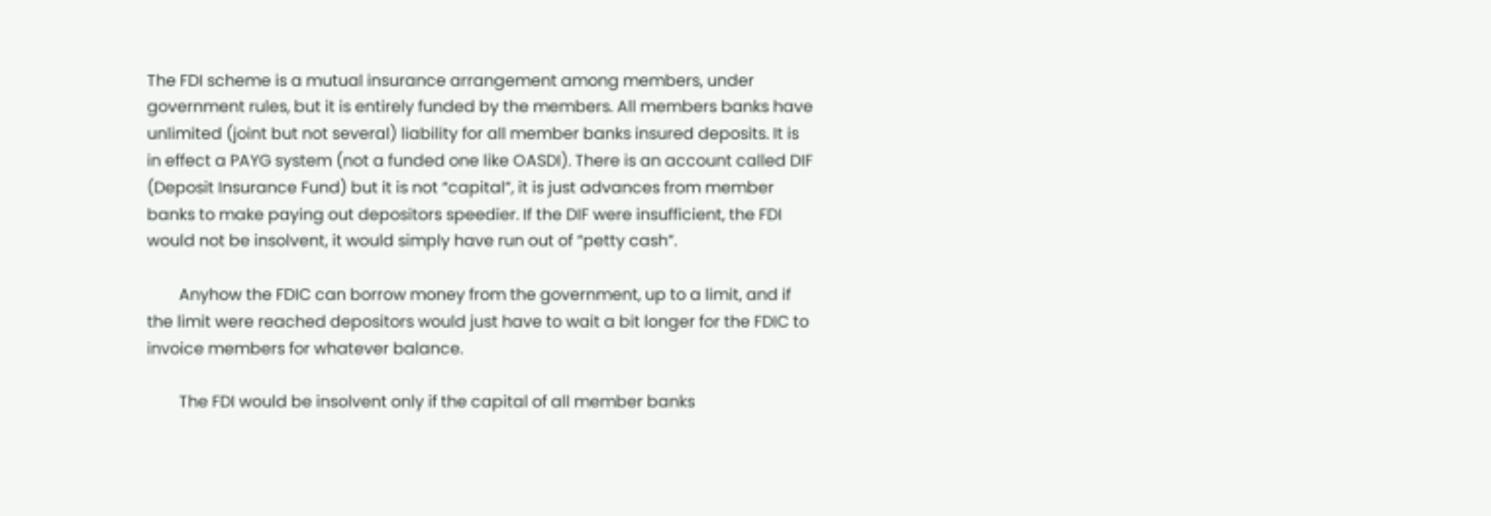The FDI scheme is a mutual insurance arrangement among members, under government rules, but it is entirely funded by the members. All members banks have unlimited (joint but not several) liability for all member banks insured deposits. It is in effect a PAYG system (not a funded one like OASDI). There is an account called DIF (Deposit Insurance Fund) but it is not “capital”, it is just advances from member banks to make paying out depositors speedier. If the DIF were insufficient, the FDI would not be insolvent, it would simply have run out of “petty cash”.

        Anyhow the FDIC can borrow money from the government, up to a limit, and if the limit were reached depositors would just have to wait a bit longer for the FDIC to invoice members for whatever balance.

        The FDI would be insolvent only if the capital of all member banks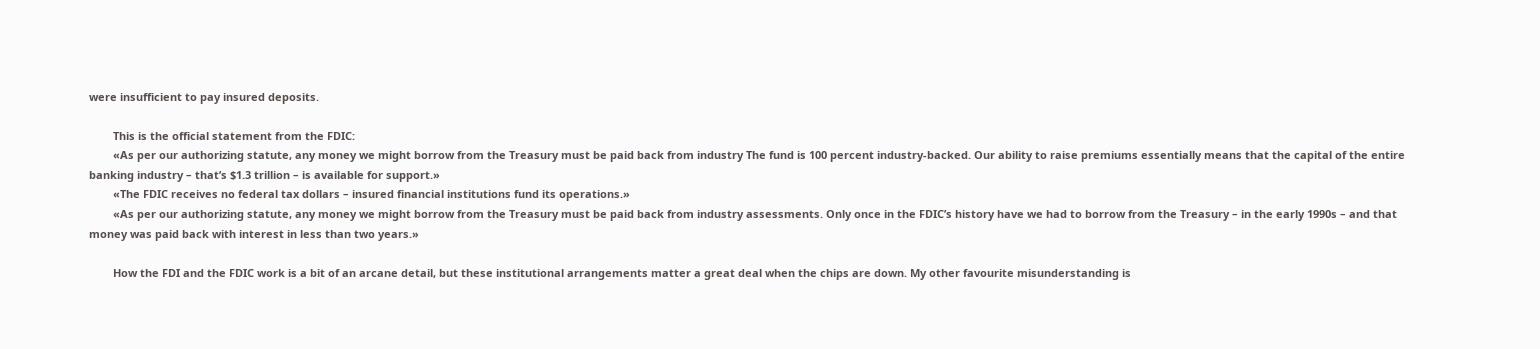were insufficient to pay insured deposits.

        This is the official statement from the FDIC:
        «As per our authorizing statute, any money we might borrow from the Treasury must be paid back from industry The fund is 100 percent industry-backed. Our ability to raise premiums essentially means that the capital of the entire banking industry – that’s $1.3 trillion – is available for support.»
        «The FDIC receives no federal tax dollars – insured financial institutions fund its operations.»
        «As per our authorizing statute, any money we might borrow from the Treasury must be paid back from industry assessments. Only once in the FDIC’s history have we had to borrow from the Treasury – in the early 1990s – and that money was paid back with interest in less than two years.»

        How the FDI and the FDIC work is a bit of an arcane detail, but these institutional arrangements matter a great deal when the chips are down. My other favourite misunderstanding is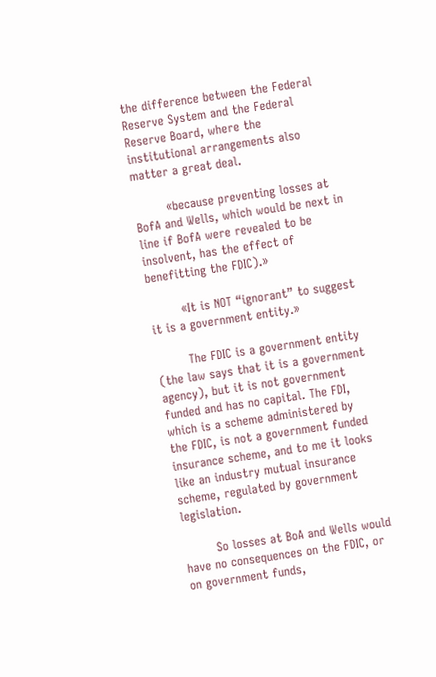the difference between the Federal Reserve System and the Federal Reserve Board, where the institutional arrangements also matter a great deal.

        «because preventing losses at BofA and Wells, which would be next in line if BofA were revealed to be insolvent, has the effect of benefitting the FDIC).»

        «It is NOT “ignorant” to suggest it is a government entity.»

        The FDIC is a government entity (the law says that it is a government agency), but it is not government funded and has no capital. The FDI, which is a scheme administered by the FDIC, is not a government funded insurance scheme, and to me it looks like an industry mutual insurance scheme, regulated by government legislation.

        So losses at BoA and Wells would have no consequences on the FDIC, or on government funds,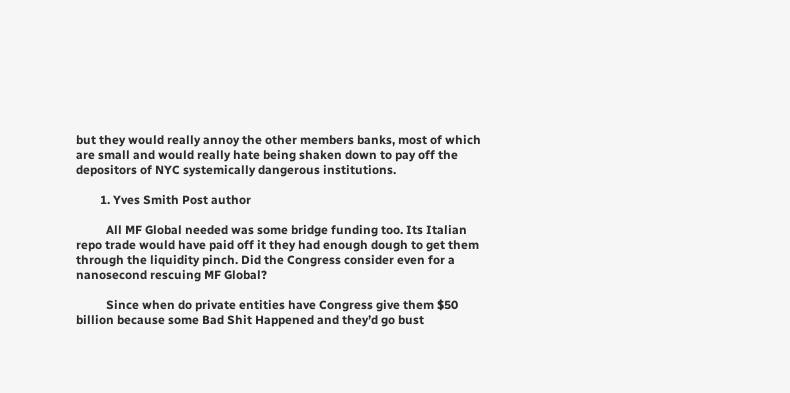but they would really annoy the other members banks, most of which are small and would really hate being shaken down to pay off the depositors of NYC systemically dangerous institutions.

        1. Yves Smith Post author

          All MF Global needed was some bridge funding too. Its Italian repo trade would have paid off it they had enough dough to get them through the liquidity pinch. Did the Congress consider even for a nanosecond rescuing MF Global?

          Since when do private entities have Congress give them $50 billion because some Bad Shit Happened and they’d go bust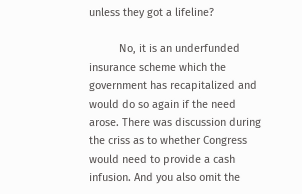unless they got a lifeline?

          No, it is an underfunded insurance scheme which the government has recapitalized and would do so again if the need arose. There was discussion during the criss as to whether Congress would need to provide a cash infusion. And you also omit the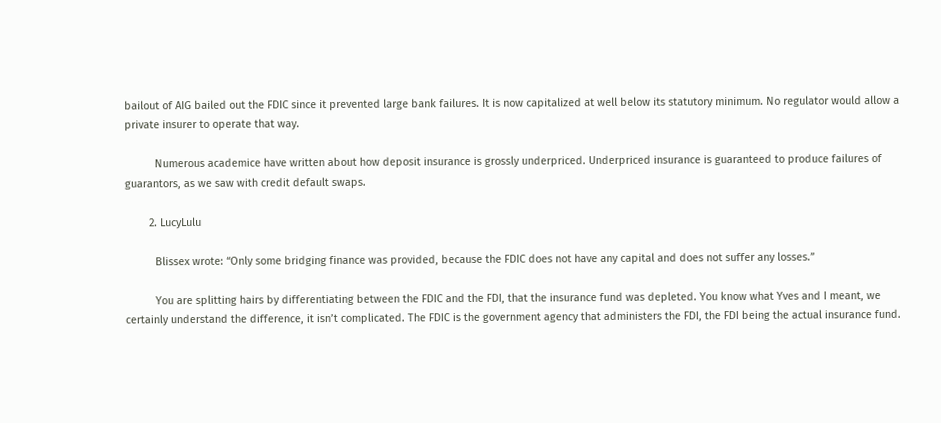bailout of AIG bailed out the FDIC since it prevented large bank failures. It is now capitalized at well below its statutory minimum. No regulator would allow a private insurer to operate that way.

          Numerous academice have written about how deposit insurance is grossly underpriced. Underpriced insurance is guaranteed to produce failures of guarantors, as we saw with credit default swaps.

        2. LucyLulu

          Blissex wrote: “Only some bridging finance was provided, because the FDIC does not have any capital and does not suffer any losses.”

          You are splitting hairs by differentiating between the FDIC and the FDI, that the insurance fund was depleted. You know what Yves and I meant, we certainly understand the difference, it isn’t complicated. The FDIC is the government agency that administers the FDI, the FDI being the actual insurance fund.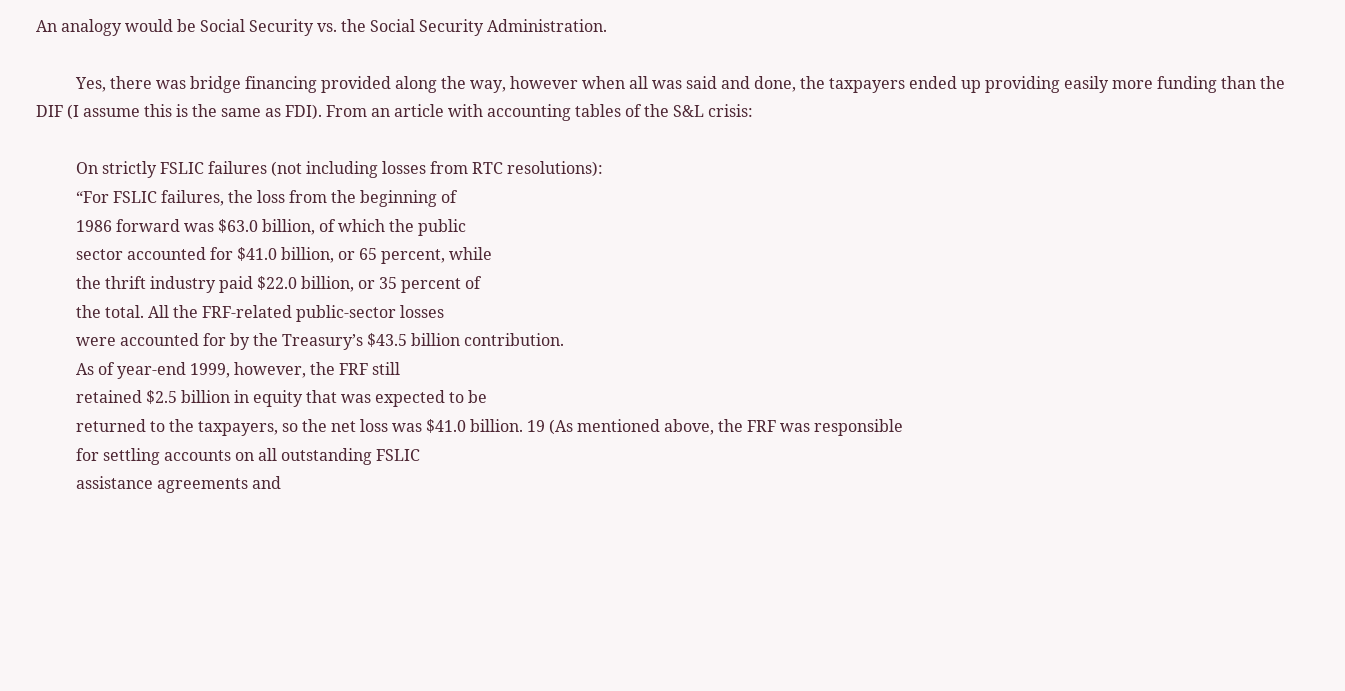An analogy would be Social Security vs. the Social Security Administration.

          Yes, there was bridge financing provided along the way, however when all was said and done, the taxpayers ended up providing easily more funding than the DIF (I assume this is the same as FDI). From an article with accounting tables of the S&L crisis:

          On strictly FSLIC failures (not including losses from RTC resolutions):
          “For FSLIC failures, the loss from the beginning of
          1986 forward was $63.0 billion, of which the public
          sector accounted for $41.0 billion, or 65 percent, while
          the thrift industry paid $22.0 billion, or 35 percent of
          the total. All the FRF-related public-sector losses
          were accounted for by the Treasury’s $43.5 billion contribution.
          As of year-end 1999, however, the FRF still
          retained $2.5 billion in equity that was expected to be
          returned to the taxpayers, so the net loss was $41.0 billion. 19 (As mentioned above, the FRF was responsible
          for settling accounts on all outstanding FSLIC
          assistance agreements and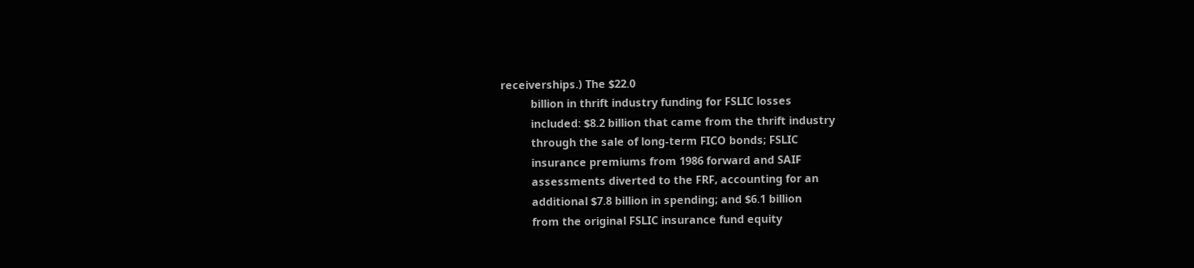receiverships.) The $22.0
          billion in thrift industry funding for FSLIC losses
          included: $8.2 billion that came from the thrift industry
          through the sale of long-term FICO bonds; FSLIC
          insurance premiums from 1986 forward and SAIF
          assessments diverted to the FRF, accounting for an
          additional $7.8 billion in spending; and $6.1 billion
          from the original FSLIC insurance fund equity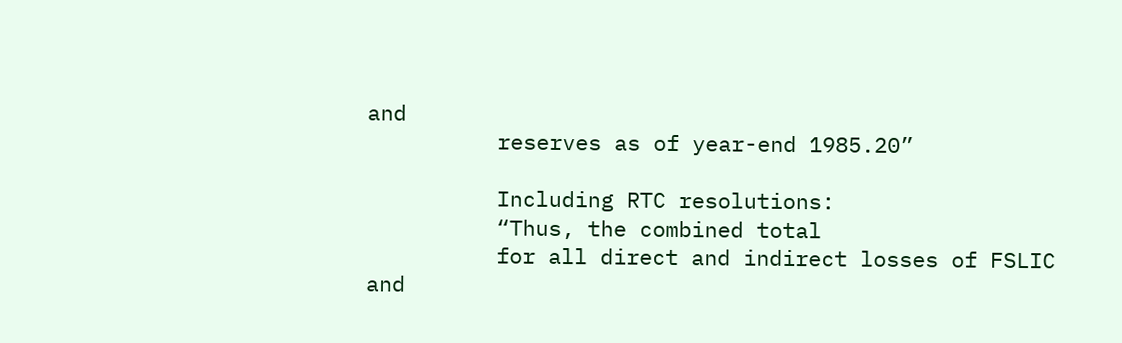and
          reserves as of year-end 1985.20”

          Including RTC resolutions:
          “Thus, the combined total
          for all direct and indirect losses of FSLIC and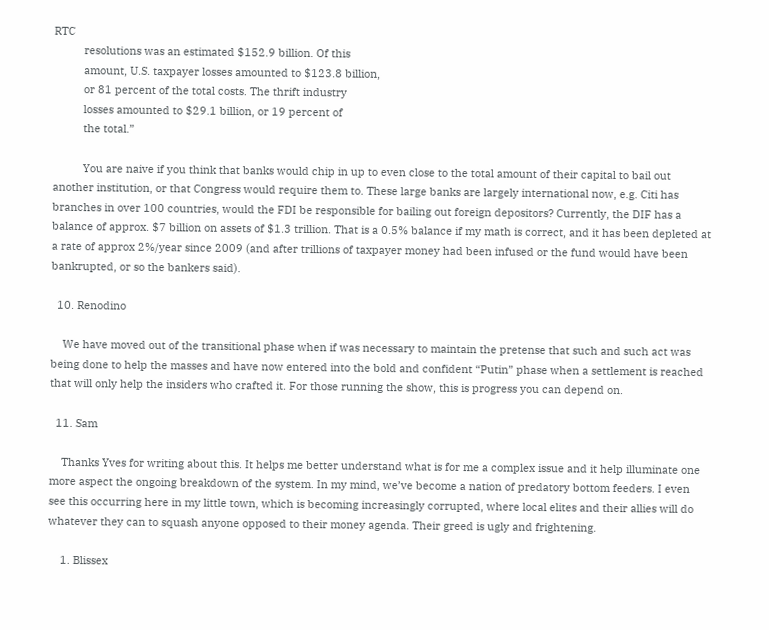RTC
          resolutions was an estimated $152.9 billion. Of this
          amount, U.S. taxpayer losses amounted to $123.8 billion,
          or 81 percent of the total costs. The thrift industry
          losses amounted to $29.1 billion, or 19 percent of
          the total.”

          You are naive if you think that banks would chip in up to even close to the total amount of their capital to bail out another institution, or that Congress would require them to. These large banks are largely international now, e.g. Citi has branches in over 100 countries, would the FDI be responsible for bailing out foreign depositors? Currently, the DIF has a balance of approx. $7 billion on assets of $1.3 trillion. That is a 0.5% balance if my math is correct, and it has been depleted at a rate of approx 2%/year since 2009 (and after trillions of taxpayer money had been infused or the fund would have been bankrupted, or so the bankers said).

  10. Renodino

    We have moved out of the transitional phase when if was necessary to maintain the pretense that such and such act was being done to help the masses and have now entered into the bold and confident “Putin” phase when a settlement is reached that will only help the insiders who crafted it. For those running the show, this is progress you can depend on.

  11. Sam

    Thanks Yves for writing about this. It helps me better understand what is for me a complex issue and it help illuminate one more aspect the ongoing breakdown of the system. In my mind, we’ve become a nation of predatory bottom feeders. I even see this occurring here in my little town, which is becoming increasingly corrupted, where local elites and their allies will do whatever they can to squash anyone opposed to their money agenda. Their greed is ugly and frightening.

    1. Blissex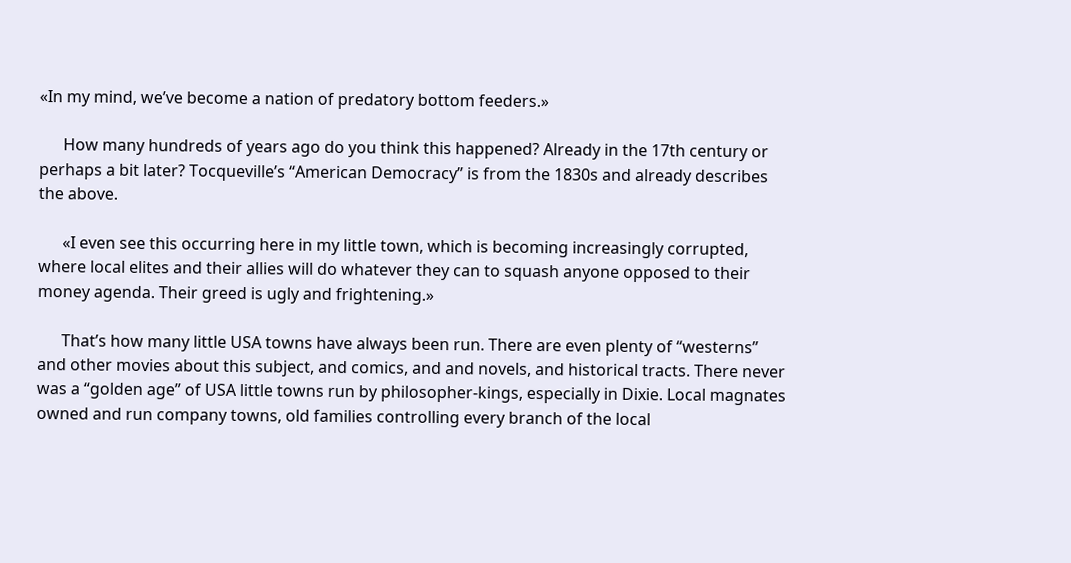«In my mind, we’ve become a nation of predatory bottom feeders.»

      How many hundreds of years ago do you think this happened? Already in the 17th century or perhaps a bit later? Tocqueville’s “American Democracy” is from the 1830s and already describes the above.

      «I even see this occurring here in my little town, which is becoming increasingly corrupted, where local elites and their allies will do whatever they can to squash anyone opposed to their money agenda. Their greed is ugly and frightening.»

      That’s how many little USA towns have always been run. There are even plenty of “westerns” and other movies about this subject, and comics, and and novels, and historical tracts. There never was a “golden age” of USA little towns run by philosopher-kings, especially in Dixie. Local magnates owned and run company towns, old families controlling every branch of the local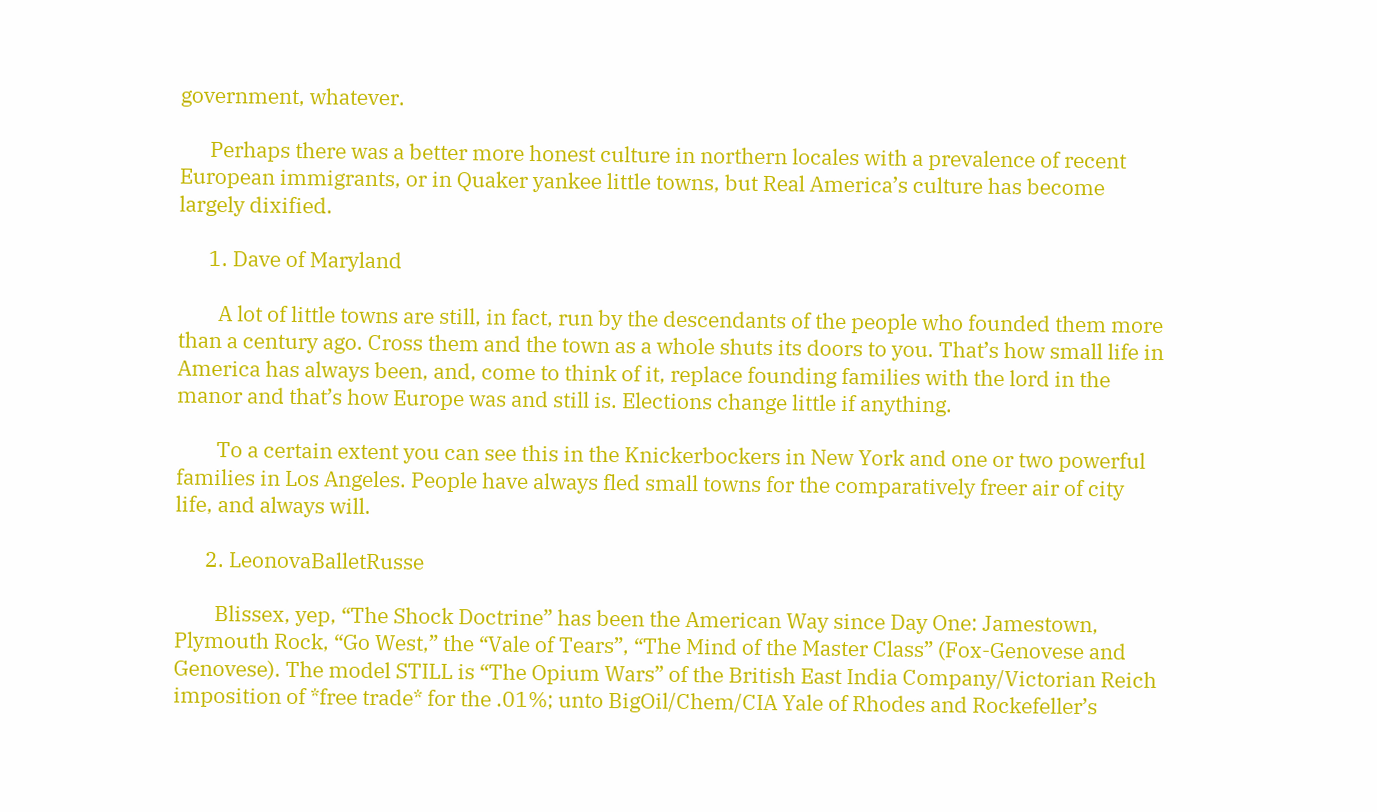government, whatever.

      Perhaps there was a better more honest culture in northern locales with a prevalence of recent European immigrants, or in Quaker yankee little towns, but Real America’s culture has become largely dixified.

      1. Dave of Maryland

        A lot of little towns are still, in fact, run by the descendants of the people who founded them more than a century ago. Cross them and the town as a whole shuts its doors to you. That’s how small life in America has always been, and, come to think of it, replace founding families with the lord in the manor and that’s how Europe was and still is. Elections change little if anything.

        To a certain extent you can see this in the Knickerbockers in New York and one or two powerful families in Los Angeles. People have always fled small towns for the comparatively freer air of city life, and always will.

      2. LeonovaBalletRusse

        Blissex, yep, “The Shock Doctrine” has been the American Way since Day One: Jamestown, Plymouth Rock, “Go West,” the “Vale of Tears”, “The Mind of the Master Class” (Fox-Genovese and Genovese). The model STILL is “The Opium Wars” of the British East India Company/Victorian Reich imposition of *free trade* for the .01%; unto BigOil/Chem/CIA Yale of Rhodes and Rockefeller’s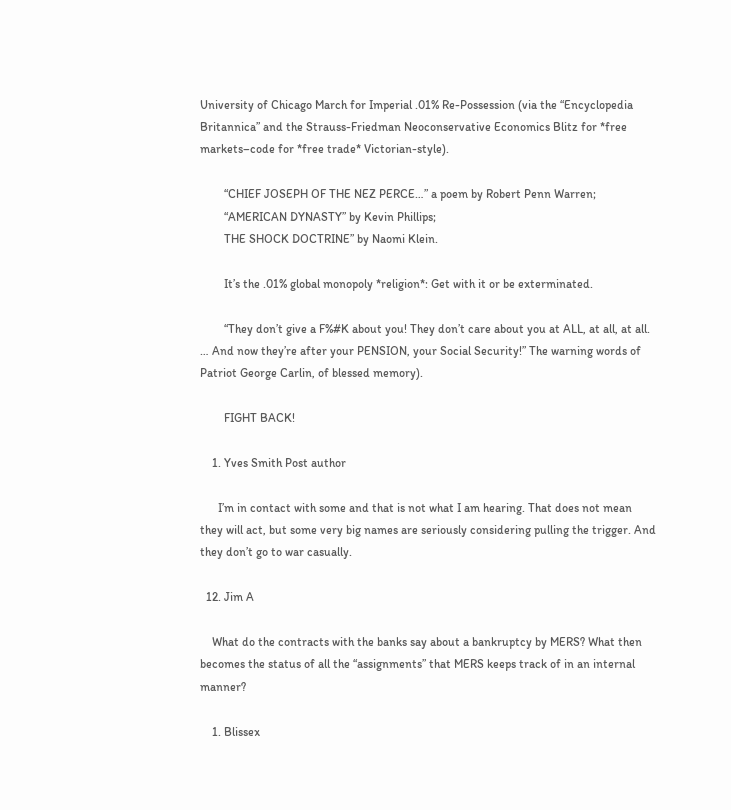University of Chicago March for Imperial .01% Re-Possession (via the “Encyclopedia Britannica” and the Strauss-Friedman Neoconservative Economics Blitz for *free markets–code for *free trade* Victorian-style).

        “CHIEF JOSEPH OF THE NEZ PERCE…” a poem by Robert Penn Warren;
        “AMERICAN DYNASTY” by Kevin Phillips;
        THE SHOCK DOCTRINE” by Naomi Klein.

        It’s the .01% global monopoly *religion*: Get with it or be exterminated.

        “They don’t give a F%#K about you! They don’t care about you at ALL, at all, at all. … And now they’re after your PENSION, your Social Security!” The warning words of Patriot George Carlin, of blessed memory).

        FIGHT BACK!

    1. Yves Smith Post author

      I’m in contact with some and that is not what I am hearing. That does not mean they will act, but some very big names are seriously considering pulling the trigger. And they don’t go to war casually.

  12. Jim A

    What do the contracts with the banks say about a bankruptcy by MERS? What then becomes the status of all the “assignments” that MERS keeps track of in an internal manner?

    1. Blissex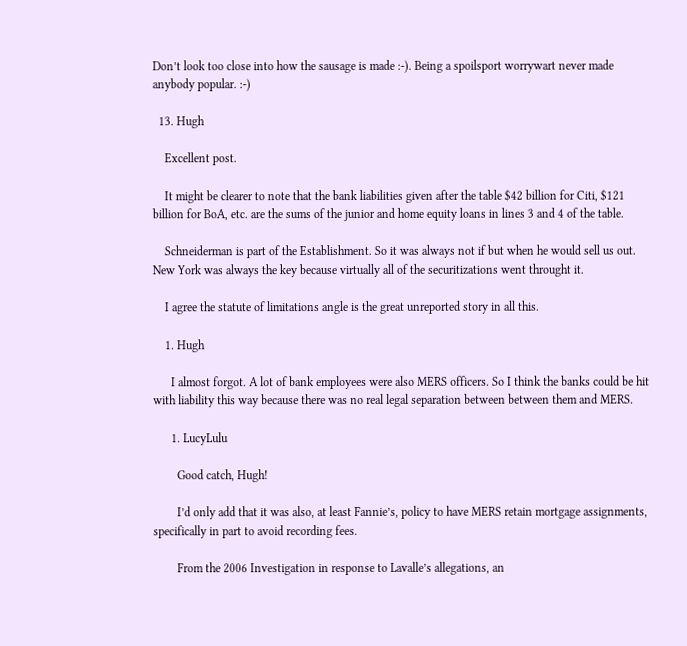Don’t look too close into how the sausage is made :-). Being a spoilsport worrywart never made anybody popular. :-)

  13. Hugh

    Excellent post.

    It might be clearer to note that the bank liabilities given after the table $42 billion for Citi, $121 billion for BoA, etc. are the sums of the junior and home equity loans in lines 3 and 4 of the table.

    Schneiderman is part of the Establishment. So it was always not if but when he would sell us out. New York was always the key because virtually all of the securitizations went throught it.

    I agree the statute of limitations angle is the great unreported story in all this.

    1. Hugh

      I almost forgot. A lot of bank employees were also MERS officers. So I think the banks could be hit with liability this way because there was no real legal separation between between them and MERS.

      1. LucyLulu

        Good catch, Hugh!

        I’d only add that it was also, at least Fannie’s, policy to have MERS retain mortgage assignments, specifically in part to avoid recording fees.

        From the 2006 Investigation in response to Lavalle’s allegations, an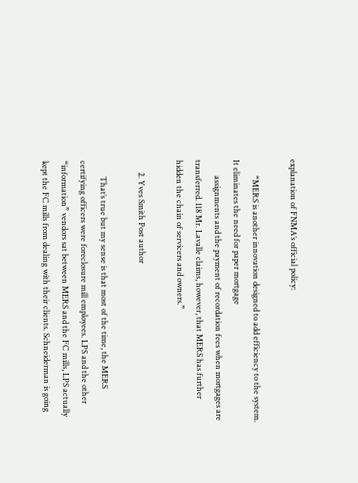explanation of FNMA’s official policy:

        “MERS is another innovation designed to add efficiency to the system. It eliminates the need for paper mortgage
        assignments and the payment of recordation fees when mortgages are transferred. 118 Mr. Lavalle claims, however, that MERS has further hidden the chain of servicers and owners.”

      2. Yves Smith Post author

        That’s true but my sense is that most of the time, the MERS certifying officers were foreclosure mill employees. LPS and the other “information” vendors sat between MERS and the FC mills, LPS actually kept the FC mills from dealing with their clients. Schneiderman is going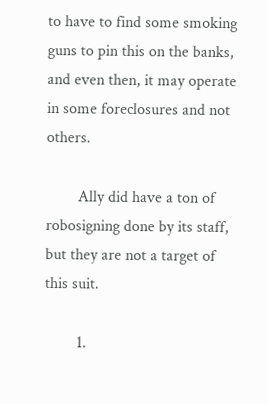to have to find some smoking guns to pin this on the banks, and even then, it may operate in some foreclosures and not others.

        Ally did have a ton of robosigning done by its staff, but they are not a target of this suit.

        1.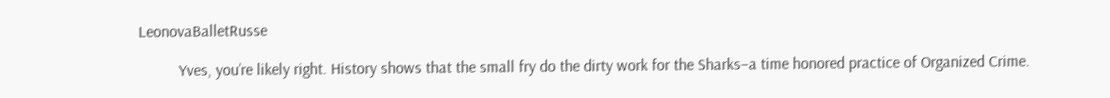LeonovaBalletRusse

          Yves, you’re likely right. History shows that the small fry do the dirty work for the Sharks–a time honored practice of Organized Crime.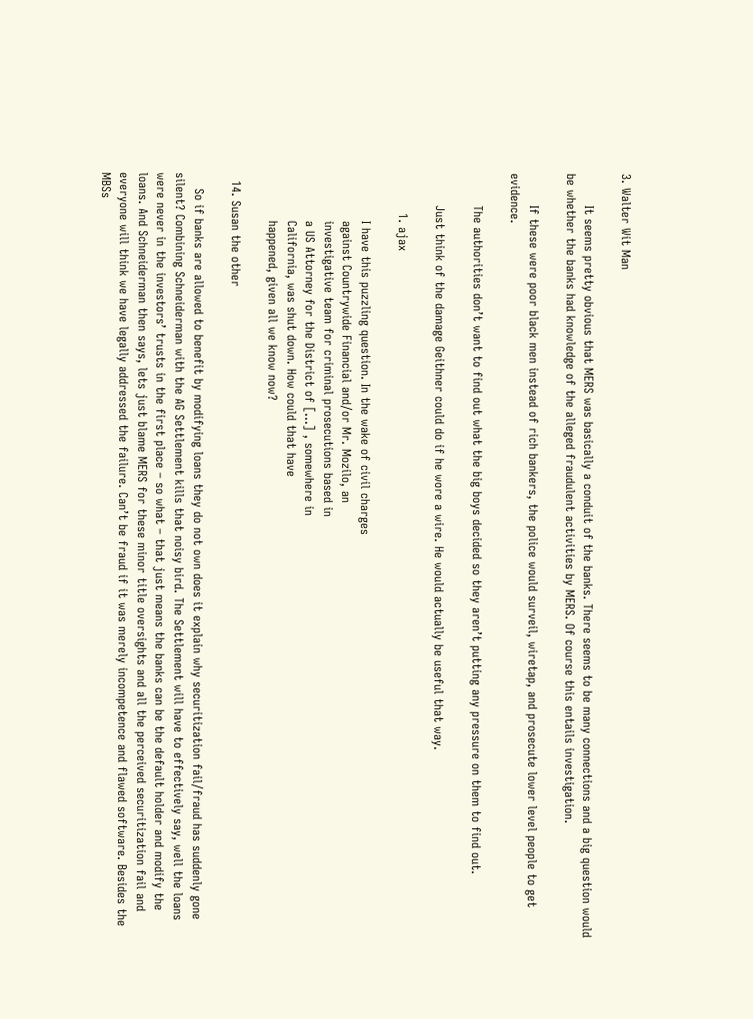3. Walter Wit Man

        It seems pretty obvious that MERS was basically a conduit of the banks. There seems to be many connections and a big question would be whether the banks had knowledge of the alleged fraudulent activities by MERS. Of course this entails investigation.

        If these were poor black men instead of rich bankers, the police would surveil, wiretap, and prosecute lower level people to get evidence.

        The authorities don’t want to find out what the big boys decided so they aren’t putting any pressure on them to find out.

        Just think of the damage Geithner could do if he wore a wire. He would actually be useful that way.

          1. ajax

            I have this puzzling question. In the wake of civil charges
            against Countrywide Financial and/or Mr. Mozilo, an
            investigative team for criminal prosecutions based in
            a US Attorney for the District of […] , somewhere in
            California, was shut down. How could that have
            happened, given all we know now?

  14. Susan the other

    So if banks are allowed to benefit by modifying loans they do not own does it explain why securitization fail/fraud has suddenly gone silent? Combining Schneiderman with the AG Settlement kills that noisy bird. The Settlement will have to effectively say, well the loans were never in the investors’ trusts in the first place – so what – that just means the banks can be the default holder and modify the loans. And Schneiderman then says, lets just blame MERS for these minor title oversights and all the perceived securitization fail and everyone will think we have legally addressed the failure. Can’t be fraud if it was merely incompetence and flawed software. Besides the MBSs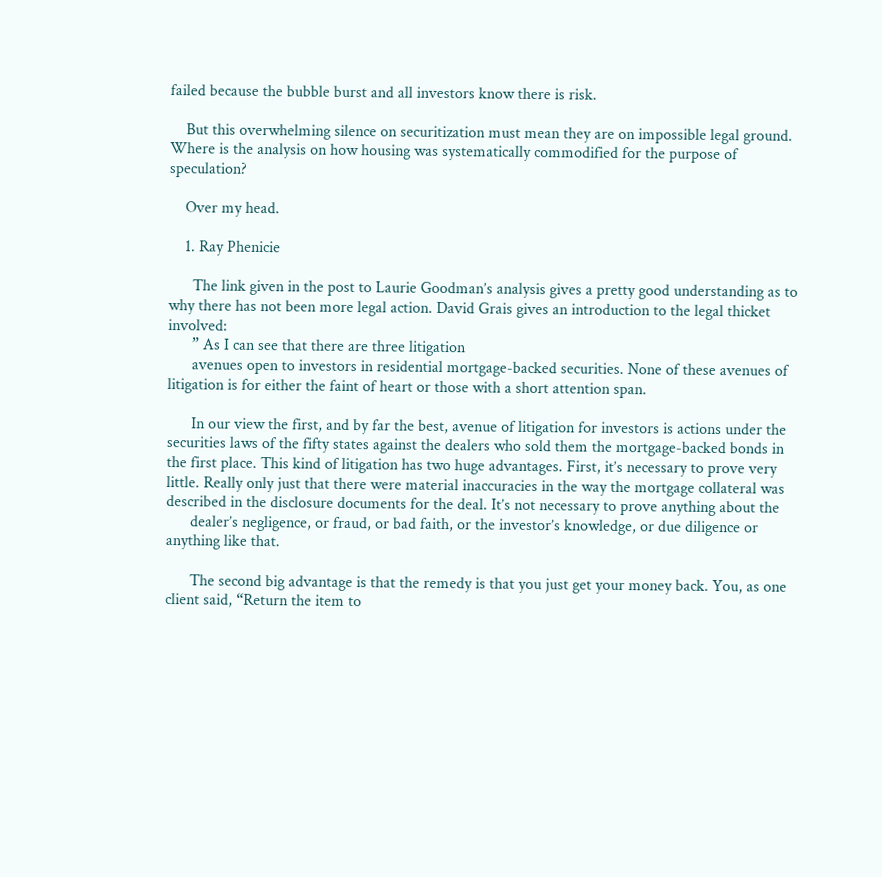failed because the bubble burst and all investors know there is risk.

    But this overwhelming silence on securitization must mean they are on impossible legal ground. Where is the analysis on how housing was systematically commodified for the purpose of speculation?

    Over my head.

    1. Ray Phenicie

      The link given in the post to Laurie Goodman’s analysis gives a pretty good understanding as to why there has not been more legal action. David Grais gives an introduction to the legal thicket involved:
      ” As I can see that there are three litigation
      avenues open to investors in residential mortgage-backed securities. None of these avenues of litigation is for either the faint of heart or those with a short attention span.

      In our view the first, and by far the best, avenue of litigation for investors is actions under the securities laws of the fifty states against the dealers who sold them the mortgage-backed bonds in the first place. This kind of litigation has two huge advantages. First, it’s necessary to prove very little. Really only just that there were material inaccuracies in the way the mortgage collateral was described in the disclosure documents for the deal. It’s not necessary to prove anything about the
      dealer’s negligence, or fraud, or bad faith, or the investor’s knowledge, or due diligence or anything like that.

      The second big advantage is that the remedy is that you just get your money back. You, as one client said, “Return the item to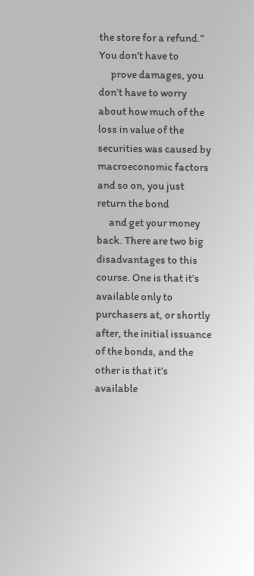the store for a refund.” You don’t have to
      prove damages, you don’t have to worry about how much of the loss in value of the securities was caused by macroeconomic factors and so on, you just return the bond
      and get your money back. There are two big disadvantages to this course. One is that it’s available only to purchasers at, or shortly after, the initial issuance of the bonds, and the other is that it’s available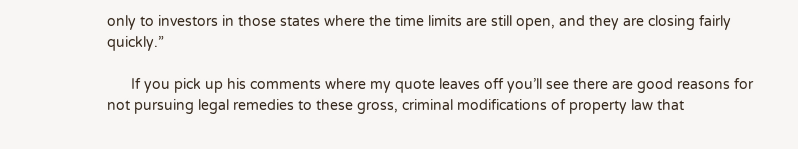only to investors in those states where the time limits are still open, and they are closing fairly quickly.”

      If you pick up his comments where my quote leaves off you’ll see there are good reasons for not pursuing legal remedies to these gross, criminal modifications of property law that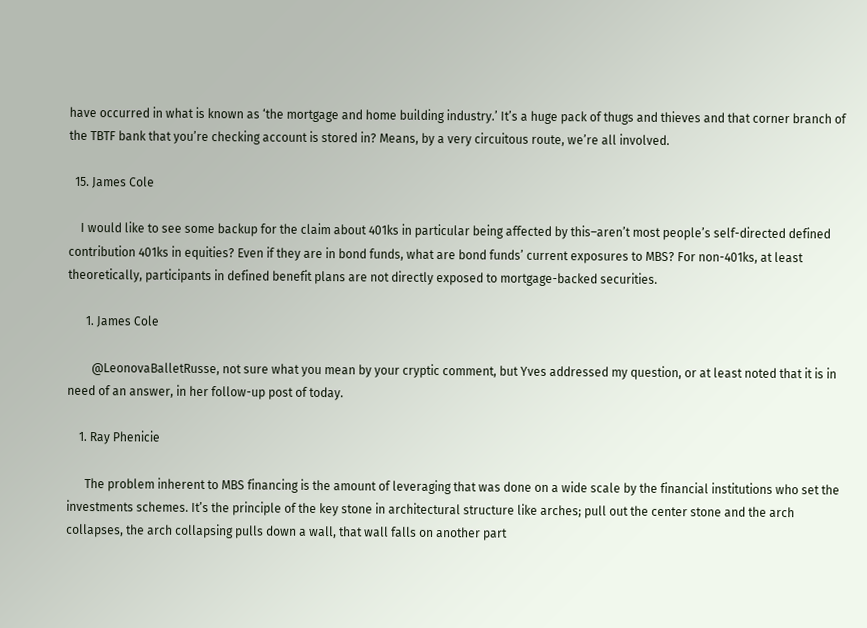have occurred in what is known as ‘the mortgage and home building industry.’ It’s a huge pack of thugs and thieves and that corner branch of the TBTF bank that you’re checking account is stored in? Means, by a very circuitous route, we’re all involved.

  15. James Cole

    I would like to see some backup for the claim about 401ks in particular being affected by this–aren’t most people’s self-directed defined contribution 401ks in equities? Even if they are in bond funds, what are bond funds’ current exposures to MBS? For non-401ks, at least theoretically, participants in defined benefit plans are not directly exposed to mortgage-backed securities.

      1. James Cole

        @LeonovaBalletRusse, not sure what you mean by your cryptic comment, but Yves addressed my question, or at least noted that it is in need of an answer, in her follow-up post of today.

    1. Ray Phenicie

      The problem inherent to MBS financing is the amount of leveraging that was done on a wide scale by the financial institutions who set the investments schemes. It’s the principle of the key stone in architectural structure like arches; pull out the center stone and the arch collapses, the arch collapsing pulls down a wall, that wall falls on another part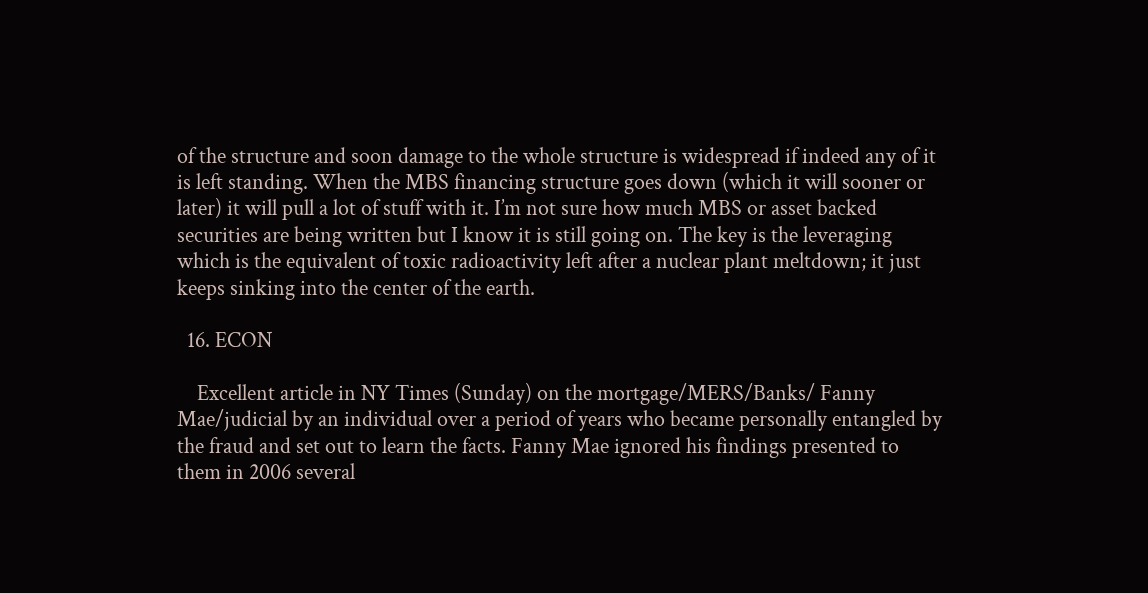of the structure and soon damage to the whole structure is widespread if indeed any of it is left standing. When the MBS financing structure goes down (which it will sooner or later) it will pull a lot of stuff with it. I’m not sure how much MBS or asset backed securities are being written but I know it is still going on. The key is the leveraging which is the equivalent of toxic radioactivity left after a nuclear plant meltdown; it just keeps sinking into the center of the earth.

  16. ECON

    Excellent article in NY Times (Sunday) on the mortgage/MERS/Banks/ Fanny Mae/judicial by an individual over a period of years who became personally entangled by the fraud and set out to learn the facts. Fanny Mae ignored his findings presented to them in 2006 several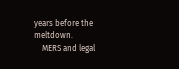years before the meltdown.
    MERS and legal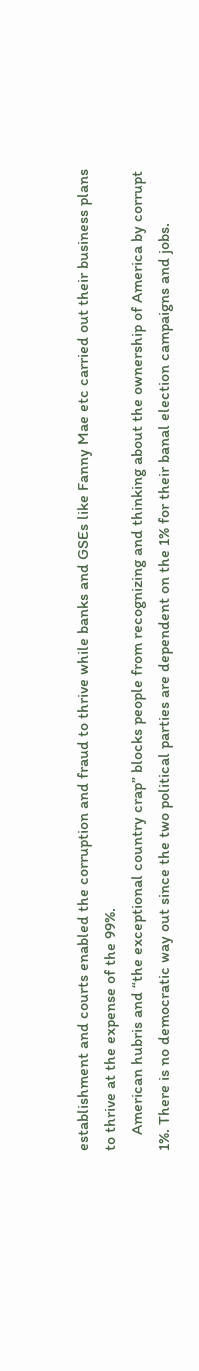establishment and courts enabled the corruption and fraud to thrive while banks and GSEs like Fanny Mae etc carried out their business plans to thrive at the expense of the 99%.
    American hubris and “the exceptional country crap” blocks people from recognizing and thinking about the ownership of America by corrupt 1%. There is no democratic way out since the two political parties are dependent on the 1% for their banal election campaigns and jobs.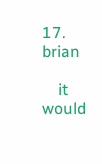17. brian

    it would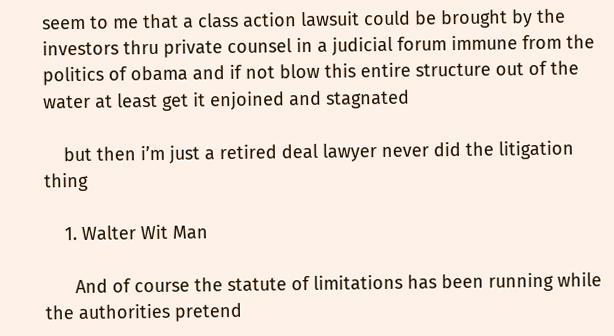seem to me that a class action lawsuit could be brought by the investors thru private counsel in a judicial forum immune from the politics of obama and if not blow this entire structure out of the water at least get it enjoined and stagnated

    but then i’m just a retired deal lawyer never did the litigation thing

    1. Walter Wit Man

      And of course the statute of limitations has been running while the authorities pretend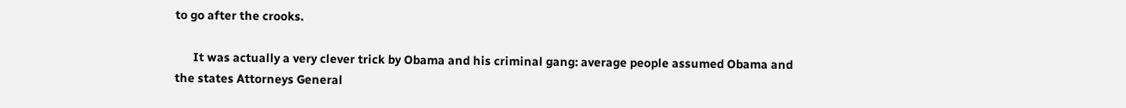to go after the crooks.

      It was actually a very clever trick by Obama and his criminal gang: average people assumed Obama and the states Attorneys General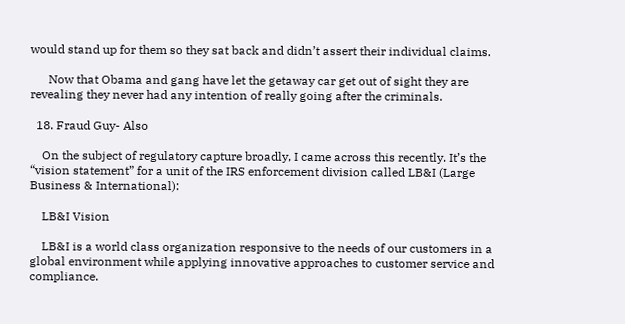would stand up for them so they sat back and didn’t assert their individual claims.

      Now that Obama and gang have let the getaway car get out of sight they are revealing they never had any intention of really going after the criminals.

  18. Fraud Guy- Also

    On the subject of regulatory capture broadly, I came across this recently. It’s the “vision statement” for a unit of the IRS enforcement division called LB&I (Large Business & International):

    LB&I Vision

    LB&I is a world class organization responsive to the needs of our customers in a global environment while applying innovative approaches to customer service and compliance.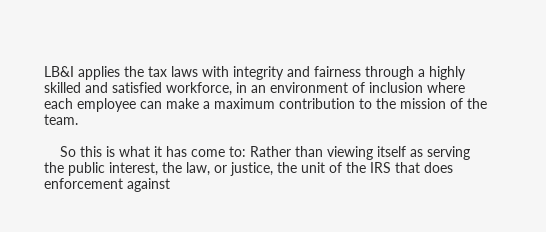LB&I applies the tax laws with integrity and fairness through a highly skilled and satisfied workforce, in an environment of inclusion where each employee can make a maximum contribution to the mission of the team.

    So this is what it has come to: Rather than viewing itself as serving the public interest, the law, or justice, the unit of the IRS that does enforcement against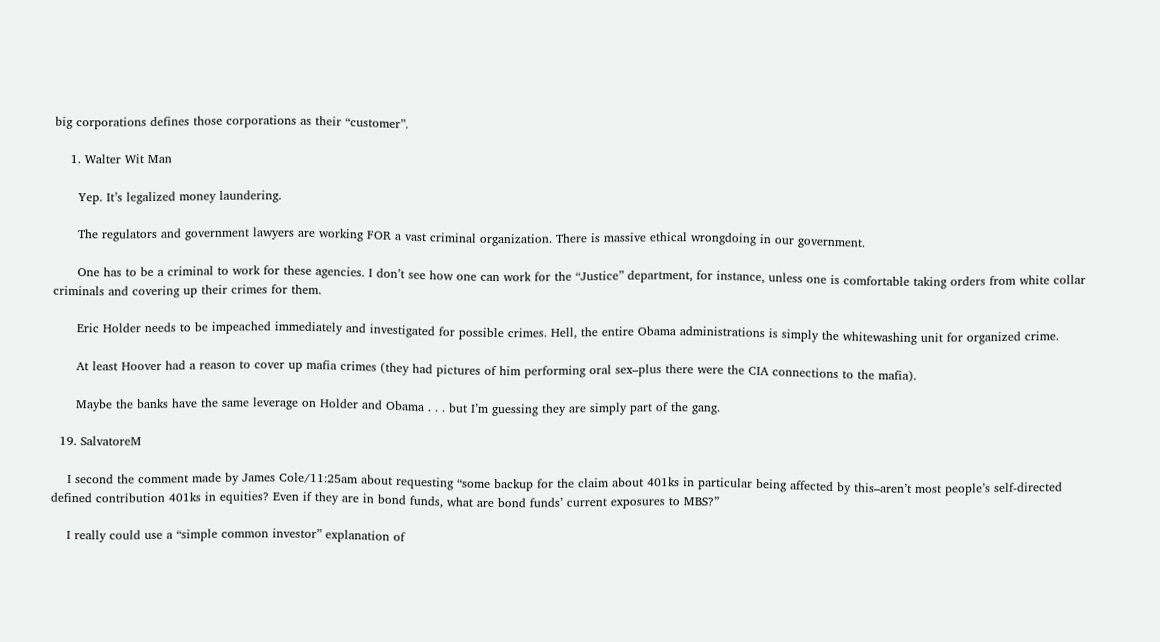big corporations defines those corporations as their “customer”.

    1. Walter Wit Man

      Yep. It’s legalized money laundering.

      The regulators and government lawyers are working FOR a vast criminal organization. There is massive ethical wrongdoing in our government.

      One has to be a criminal to work for these agencies. I don’t see how one can work for the “Justice” department, for instance, unless one is comfortable taking orders from white collar criminals and covering up their crimes for them.

      Eric Holder needs to be impeached immediately and investigated for possible crimes. Hell, the entire Obama administrations is simply the whitewashing unit for organized crime.

      At least Hoover had a reason to cover up mafia crimes (they had pictures of him performing oral sex–plus there were the CIA connections to the mafia).

      Maybe the banks have the same leverage on Holder and Obama . . . but I’m guessing they are simply part of the gang.

  19. SalvatoreM

    I second the comment made by James Cole/11:25am about requesting “some backup for the claim about 401ks in particular being affected by this–aren’t most people’s self-directed defined contribution 401ks in equities? Even if they are in bond funds, what are bond funds’ current exposures to MBS?”

    I really could use a “simple common investor” explanation of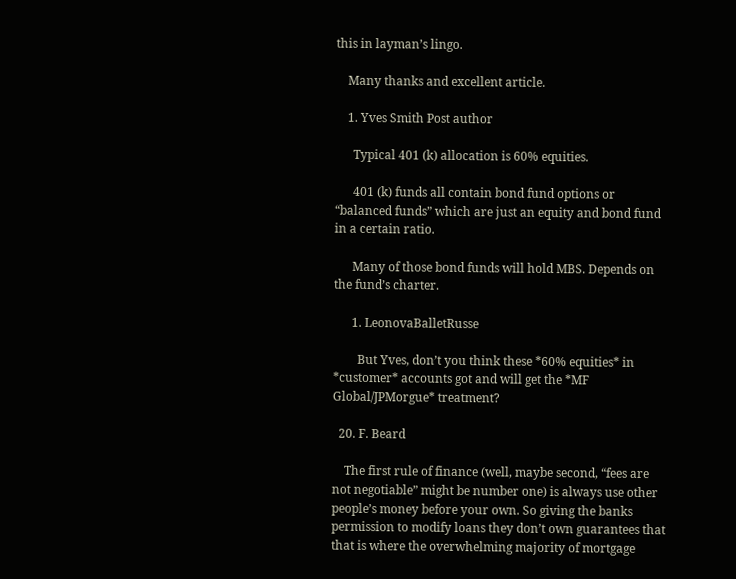this in layman’s lingo.

    Many thanks and excellent article.

    1. Yves Smith Post author

      Typical 401 (k) allocation is 60% equities.

      401 (k) funds all contain bond fund options or “balanced funds” which are just an equity and bond fund in a certain ratio.

      Many of those bond funds will hold MBS. Depends on the fund’s charter.

      1. LeonovaBalletRusse

        But Yves, don’t you think these *60% equities* in *customer* accounts got and will get the *MF Global/JPMorgue* treatment?

  20. F. Beard

    The first rule of finance (well, maybe second, “fees are not negotiable” might be number one) is always use other people’s money before your own. So giving the banks permission to modify loans they don’t own guarantees that that is where the overwhelming majority of mortgage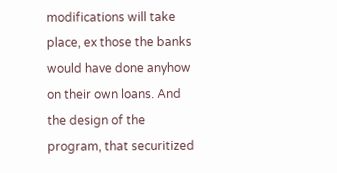modifications will take place, ex those the banks would have done anyhow on their own loans. And the design of the program, that securitized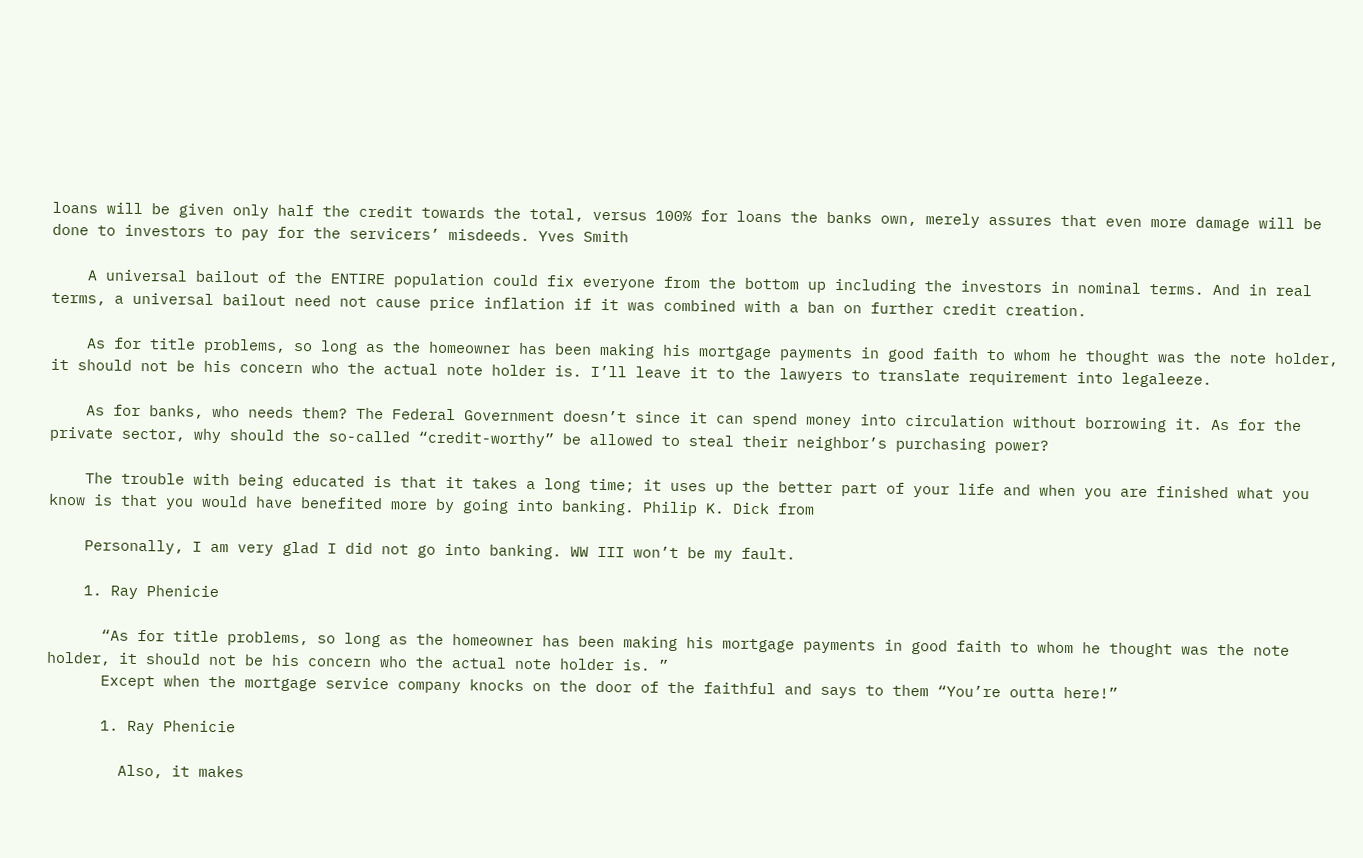loans will be given only half the credit towards the total, versus 100% for loans the banks own, merely assures that even more damage will be done to investors to pay for the servicers’ misdeeds. Yves Smith

    A universal bailout of the ENTIRE population could fix everyone from the bottom up including the investors in nominal terms. And in real terms, a universal bailout need not cause price inflation if it was combined with a ban on further credit creation.

    As for title problems, so long as the homeowner has been making his mortgage payments in good faith to whom he thought was the note holder, it should not be his concern who the actual note holder is. I’ll leave it to the lawyers to translate requirement into legaleeze.

    As for banks, who needs them? The Federal Government doesn’t since it can spend money into circulation without borrowing it. As for the private sector, why should the so-called “credit-worthy” be allowed to steal their neighbor’s purchasing power?

    The trouble with being educated is that it takes a long time; it uses up the better part of your life and when you are finished what you know is that you would have benefited more by going into banking. Philip K. Dick from

    Personally, I am very glad I did not go into banking. WW III won’t be my fault.

    1. Ray Phenicie

      “As for title problems, so long as the homeowner has been making his mortgage payments in good faith to whom he thought was the note holder, it should not be his concern who the actual note holder is. ”
      Except when the mortgage service company knocks on the door of the faithful and says to them “You’re outta here!”

      1. Ray Phenicie

        Also, it makes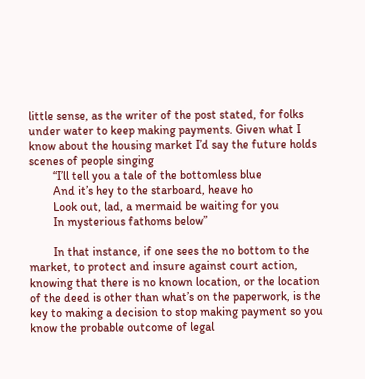little sense, as the writer of the post stated, for folks under water to keep making payments. Given what I know about the housing market I’d say the future holds scenes of people singing
        “I’ll tell you a tale of the bottomless blue
        And it’s hey to the starboard, heave ho
        Look out, lad, a mermaid be waiting for you
        In mysterious fathoms below”

        In that instance, if one sees the no bottom to the market, to protect and insure against court action, knowing that there is no known location, or the location of the deed is other than what’s on the paperwork, is the key to making a decision to stop making payment so you know the probable outcome of legal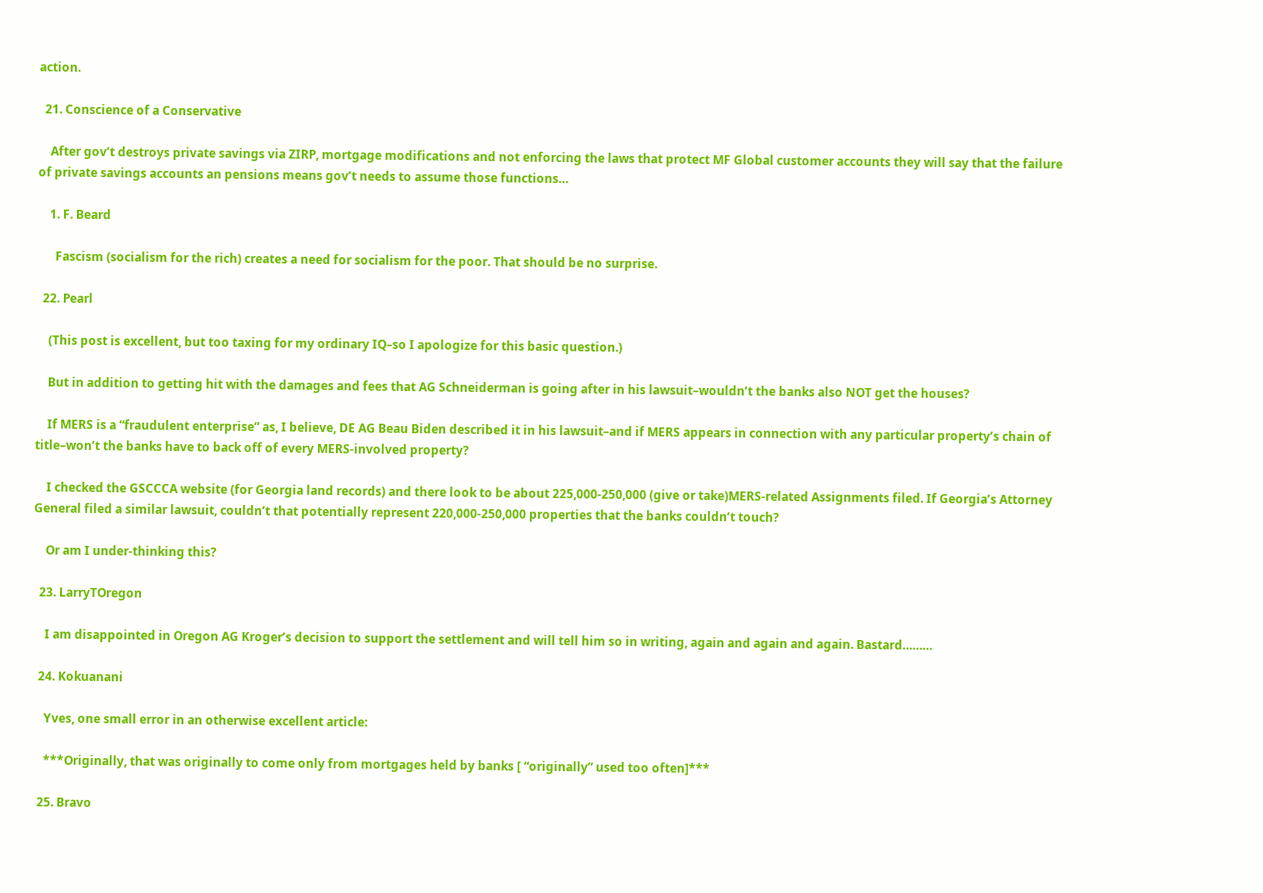action.

  21. Conscience of a Conservative

    After gov’t destroys private savings via ZIRP, mortgage modifications and not enforcing the laws that protect MF Global customer accounts they will say that the failure of private savings accounts an pensions means gov’t needs to assume those functions…

    1. F. Beard

      Fascism (socialism for the rich) creates a need for socialism for the poor. That should be no surprise.

  22. Pearl

    (This post is excellent, but too taxing for my ordinary IQ–so I apologize for this basic question.)

    But in addition to getting hit with the damages and fees that AG Schneiderman is going after in his lawsuit–wouldn’t the banks also NOT get the houses?

    If MERS is a “fraudulent enterprise” as, I believe, DE AG Beau Biden described it in his lawsuit–and if MERS appears in connection with any particular property’s chain of title–won’t the banks have to back off of every MERS-involved property?

    I checked the GSCCCA website (for Georgia land records) and there look to be about 225,000-250,000 (give or take)MERS-related Assignments filed. If Georgia’s Attorney General filed a similar lawsuit, couldn’t that potentially represent 220,000-250,000 properties that the banks couldn’t touch?

    Or am I under-thinking this?

  23. LarryTOregon

    I am disappointed in Oregon AG Kroger’s decision to support the settlement and will tell him so in writing, again and again and again. Bastard………

  24. Kokuanani

    Yves, one small error in an otherwise excellent article:

    ***Originally, that was originally to come only from mortgages held by banks [ “originally” used too often]***

  25. Bravo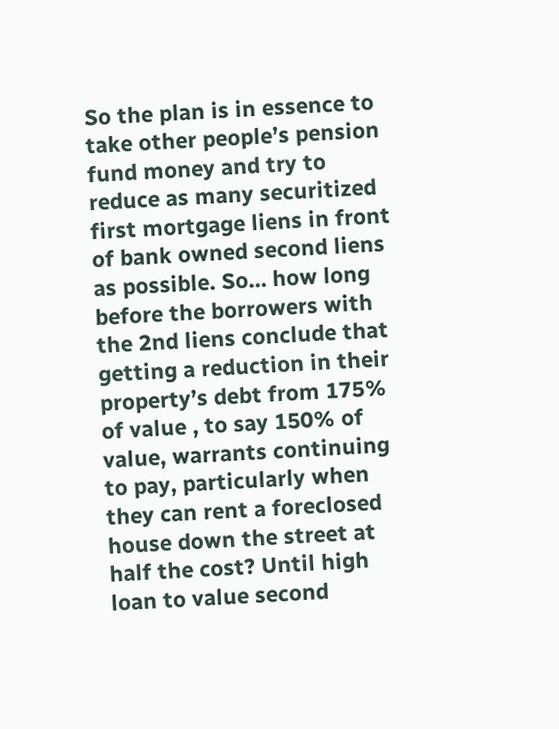So the plan is in essence to take other people’s pension fund money and try to reduce as many securitized first mortgage liens in front of bank owned second liens as possible. So… how long before the borrowers with the 2nd liens conclude that getting a reduction in their property’s debt from 175% of value , to say 150% of value, warrants continuing to pay, particularly when they can rent a foreclosed house down the street at half the cost? Until high loan to value second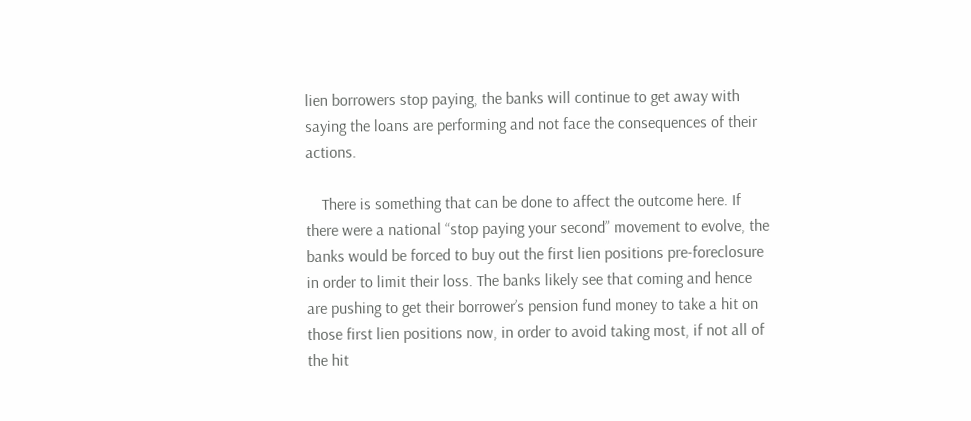lien borrowers stop paying, the banks will continue to get away with saying the loans are performing and not face the consequences of their actions.

    There is something that can be done to affect the outcome here. If there were a national “stop paying your second” movement to evolve, the banks would be forced to buy out the first lien positions pre-foreclosure in order to limit their loss. The banks likely see that coming and hence are pushing to get their borrower’s pension fund money to take a hit on those first lien positions now, in order to avoid taking most, if not all of the hit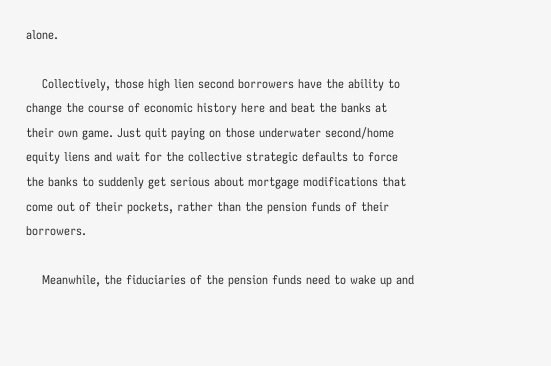alone.

    Collectively, those high lien second borrowers have the ability to change the course of economic history here and beat the banks at their own game. Just quit paying on those underwater second/home equity liens and wait for the collective strategic defaults to force the banks to suddenly get serious about mortgage modifications that come out of their pockets, rather than the pension funds of their borrowers.

    Meanwhile, the fiduciaries of the pension funds need to wake up and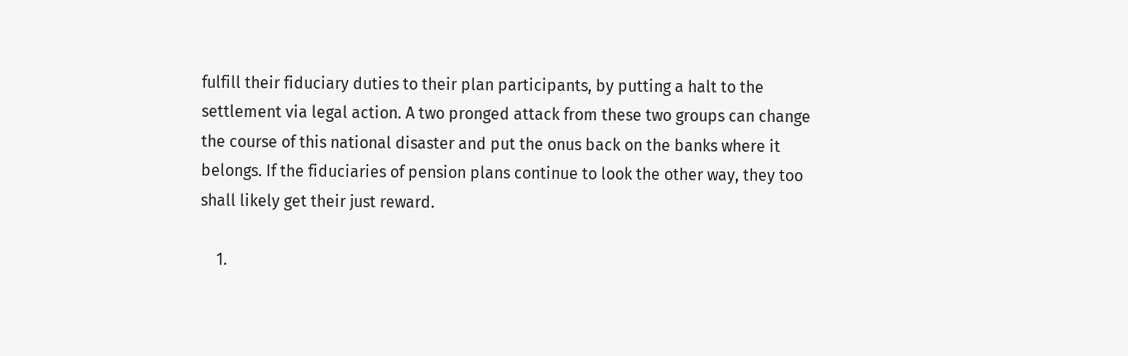fulfill their fiduciary duties to their plan participants, by putting a halt to the settlement via legal action. A two pronged attack from these two groups can change the course of this national disaster and put the onus back on the banks where it belongs. If the fiduciaries of pension plans continue to look the other way, they too shall likely get their just reward.

    1.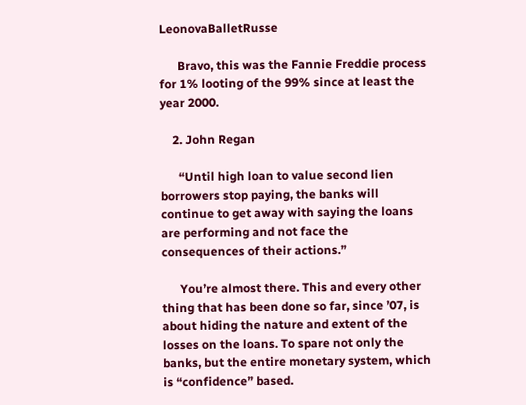LeonovaBalletRusse

      Bravo, this was the Fannie Freddie process for 1% looting of the 99% since at least the year 2000.

    2. John Regan

      “Until high loan to value second lien borrowers stop paying, the banks will continue to get away with saying the loans are performing and not face the consequences of their actions.”

      You’re almost there. This and every other thing that has been done so far, since ’07, is about hiding the nature and extent of the losses on the loans. To spare not only the banks, but the entire monetary system, which is “confidence” based.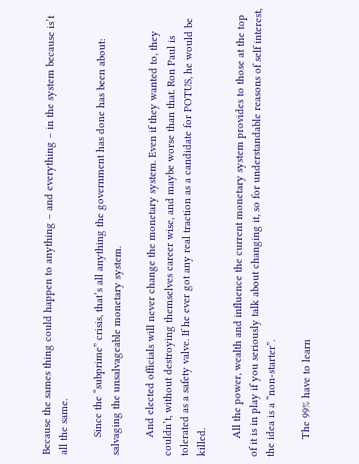Because the sames thing could happen to anything – and everything – in the system because is’t all the same.

      Since the “subprime” crisis, that’s all anything the government has done has been about: salvaging the unsalvageable monetary system.

      And elected officials will never change the monetary system. Even if they wanted to, they couldn’t, without destroying themselves career wise, and maybe worse than that. Ron Paul is tolerated as a safety valve. If he ever got any real traction as a candidate for POTUS, he would be killed.

      All the power, wealth and influence the current monetary system provides to those at the top of it is in play if you seriously talk about changing it, so for understandable reasons of self interest, the idea is a “non-starter”.

      The 99% have to learn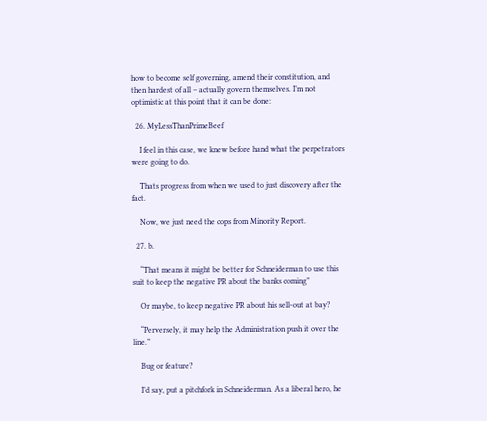how to become self governing, amend their constitution, and then hardest of all – actually govern themselves. I’m not optimistic at this point that it can be done:

  26. MyLessThanPrimeBeef

    I feel in this case, we knew before hand what the perpetrators were going to do.

    Thats progress from when we used to just discovery after the fact.

    Now, we just need the cops from Minority Report.

  27. b.

    “That means it might be better for Schneiderman to use this suit to keep the negative PR about the banks coming”

    Or maybe, to keep negative PR about his sell-out at bay?

    “Perversely, it may help the Administration push it over the line.”

    Bug or feature?

    I’d say, put a pitchfork in Schneiderman. As a liberal hero, he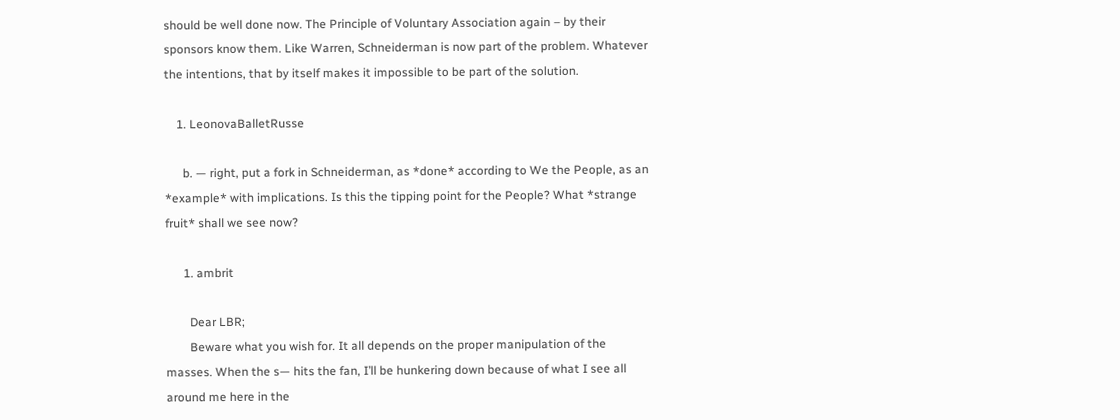should be well done now. The Principle of Voluntary Association again – by their sponsors know them. Like Warren, Schneiderman is now part of the problem. Whatever the intentions, that by itself makes it impossible to be part of the solution.

    1. LeonovaBalletRusse

      b. — right, put a fork in Schneiderman, as *done* according to We the People, as an *example* with implications. Is this the tipping point for the People? What *strange fruit* shall we see now?

      1. ambrit

        Dear LBR;
        Beware what you wish for. It all depends on the proper manipulation of the masses. When the s— hits the fan, I’ll be hunkering down because of what I see all around me here in the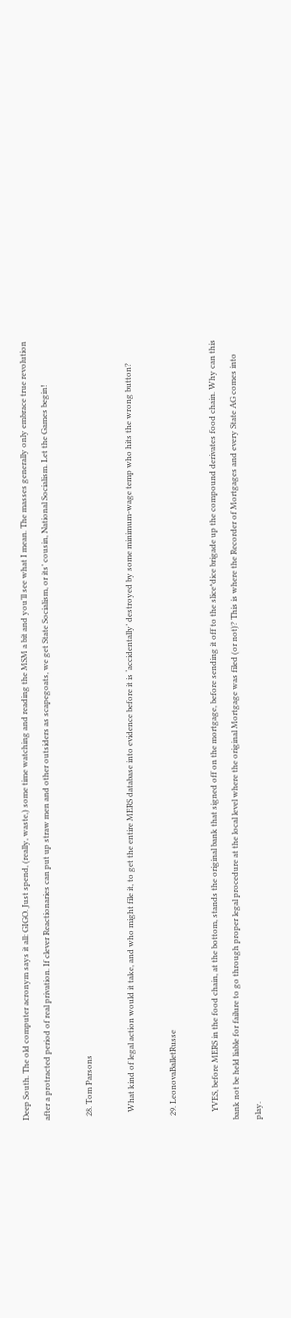Deep South. The old computer acronym says it all: GIGO. Just spend, (really, waste,) some time watching and reading the MSM a bit and you’ll see what I mean. The masses generally only embrace true revolution after a protracted period of real privation. If clever Reactionaries can put up straw men and other outsiders as scapegoats, we get State Socialism, or its’ cousin, National Socialism. Let the Games begin!

  28. Tom Parsons

    What kind of legal action would it take, and who might file it, to get the entire MERS database into evidence before it is ‘accidentally’ destroyed by some minimum-wage temp who hits the wrong button?

  29. LeonovaBalletRusse

    YVES, before MERS in the food chain, at the bottom, stands the original bank that signed off on the mortgage, before sending it off to the slice*dice brigade up the compound derivates food chain. Why can this bank not be held liable for failure to go through proper legal procedure at the local level where the original Mortgage was filed (or not)? This is where the Recorder of Mortgages and every State AG comes into play.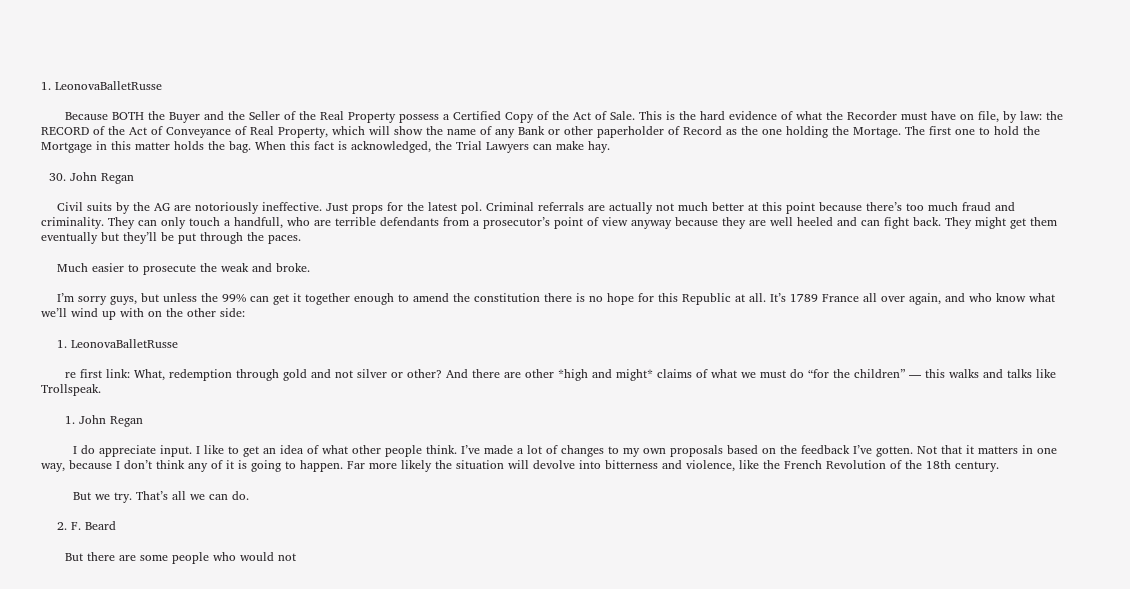1. LeonovaBalletRusse

      Because BOTH the Buyer and the Seller of the Real Property possess a Certified Copy of the Act of Sale. This is the hard evidence of what the Recorder must have on file, by law: the RECORD of the Act of Conveyance of Real Property, which will show the name of any Bank or other paperholder of Record as the one holding the Mortage. The first one to hold the Mortgage in this matter holds the bag. When this fact is acknowledged, the Trial Lawyers can make hay.

  30. John Regan

    Civil suits by the AG are notoriously ineffective. Just props for the latest pol. Criminal referrals are actually not much better at this point because there’s too much fraud and criminality. They can only touch a handfull, who are terrible defendants from a prosecutor’s point of view anyway because they are well heeled and can fight back. They might get them eventually but they’ll be put through the paces.

    Much easier to prosecute the weak and broke.

    I’m sorry guys, but unless the 99% can get it together enough to amend the constitution there is no hope for this Republic at all. It’s 1789 France all over again, and who know what we’ll wind up with on the other side:

    1. LeonovaBalletRusse

      re first link: What, redemption through gold and not silver or other? And there are other *high and might* claims of what we must do “for the children” — this walks and talks like Trollspeak.

      1. John Regan

        I do appreciate input. I like to get an idea of what other people think. I’ve made a lot of changes to my own proposals based on the feedback I’ve gotten. Not that it matters in one way, because I don’t think any of it is going to happen. Far more likely the situation will devolve into bitterness and violence, like the French Revolution of the 18th century.

        But we try. That’s all we can do.

    2. F. Beard

      But there are some people who would not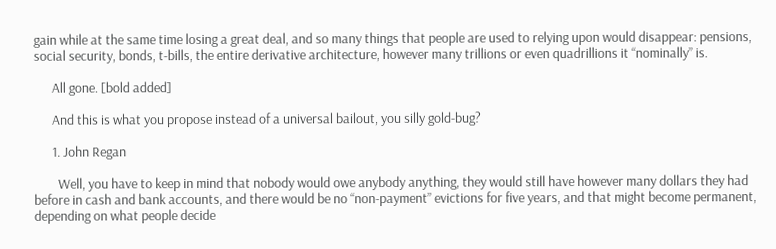gain while at the same time losing a great deal, and so many things that people are used to relying upon would disappear: pensions, social security, bonds, t-bills, the entire derivative architecture, however many trillions or even quadrillions it “nominally” is.

      All gone. [bold added]

      And this is what you propose instead of a universal bailout, you silly gold-bug?

      1. John Regan

        Well, you have to keep in mind that nobody would owe anybody anything, they would still have however many dollars they had before in cash and bank accounts, and there would be no “non-payment” evictions for five years, and that might become permanent, depending on what people decide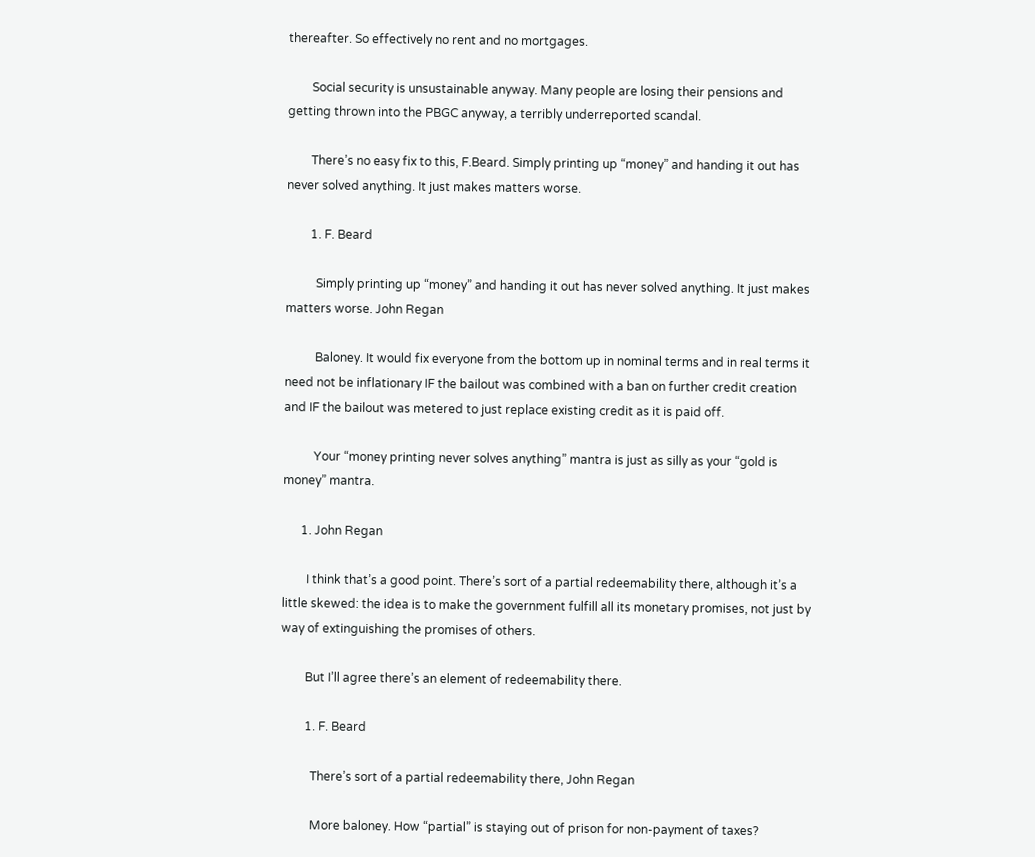thereafter. So effectively no rent and no mortgages.

        Social security is unsustainable anyway. Many people are losing their pensions and getting thrown into the PBGC anyway, a terribly underreported scandal.

        There’s no easy fix to this, F.Beard. Simply printing up “money” and handing it out has never solved anything. It just makes matters worse.

        1. F. Beard

          Simply printing up “money” and handing it out has never solved anything. It just makes matters worse. John Regan

          Baloney. It would fix everyone from the bottom up in nominal terms and in real terms it need not be inflationary IF the bailout was combined with a ban on further credit creation and IF the bailout was metered to just replace existing credit as it is paid off.

          Your “money printing never solves anything” mantra is just as silly as your “gold is money” mantra.

      1. John Regan

        I think that’s a good point. There’s sort of a partial redeemability there, although it’s a little skewed: the idea is to make the government fulfill all its monetary promises, not just by way of extinguishing the promises of others.

        But I’ll agree there’s an element of redeemability there.

        1. F. Beard

          There’s sort of a partial redeemability there, John Regan

          More baloney. How “partial” is staying out of prison for non-payment of taxes?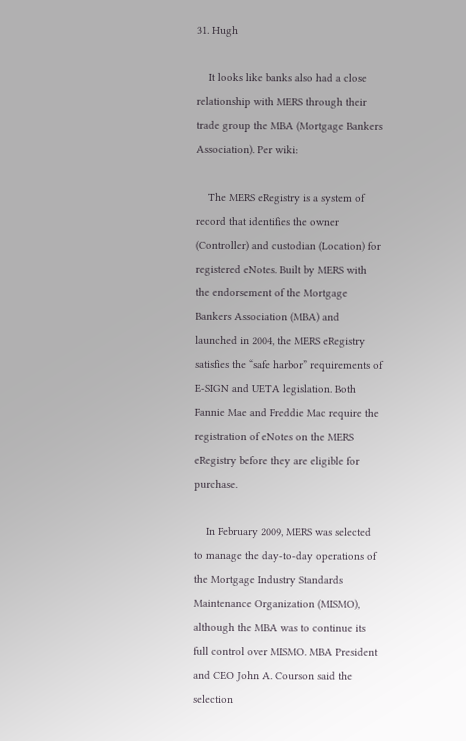31. Hugh

    It looks like banks also had a close relationship with MERS through their trade group the MBA (Mortgage Bankers Association). Per wiki:

    The MERS eRegistry is a system of record that identifies the owner (Controller) and custodian (Location) for registered eNotes. Built by MERS with the endorsement of the Mortgage Bankers Association (MBA) and launched in 2004, the MERS eRegistry satisfies the “safe harbor” requirements of E-SIGN and UETA legislation. Both Fannie Mae and Freddie Mac require the registration of eNotes on the MERS eRegistry before they are eligible for purchase.

    In February 2009, MERS was selected to manage the day-to-day operations of the Mortgage Industry Standards Maintenance Organization (MISMO), although the MBA was to continue its full control over MISMO. MBA President and CEO John A. Courson said the selection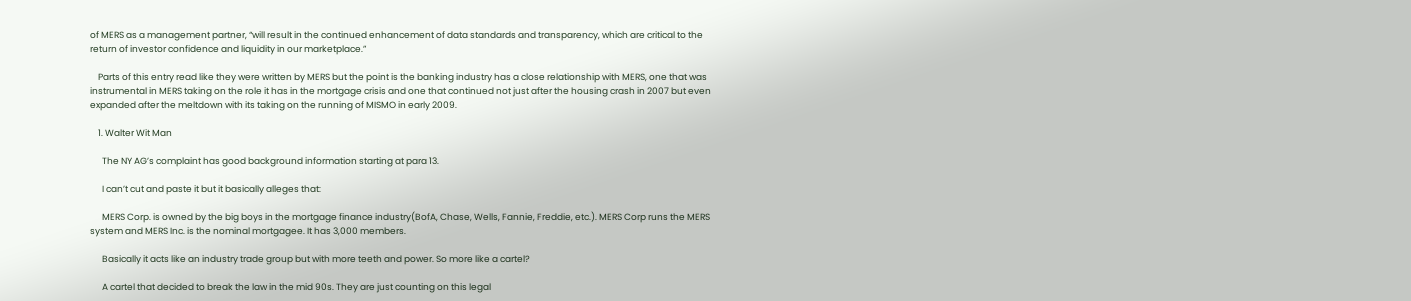of MERS as a management partner, “will result in the continued enhancement of data standards and transparency, which are critical to the return of investor confidence and liquidity in our marketplace.”

    Parts of this entry read like they were written by MERS but the point is the banking industry has a close relationship with MERS, one that was instrumental in MERS taking on the role it has in the mortgage crisis and one that continued not just after the housing crash in 2007 but even expanded after the meltdown with its taking on the running of MISMO in early 2009.

    1. Walter Wit Man

      The NY AG’s complaint has good background information starting at para 13.

      I can’t cut and paste it but it basically alleges that:

      MERS Corp. is owned by the big boys in the mortgage finance industry(BofA, Chase, Wells, Fannie, Freddie, etc.). MERS Corp runs the MERS system and MERS Inc. is the nominal mortgagee. It has 3,000 members.

      Basically it acts like an industry trade group but with more teeth and power. So more like a cartel?

      A cartel that decided to break the law in the mid 90s. They are just counting on this legal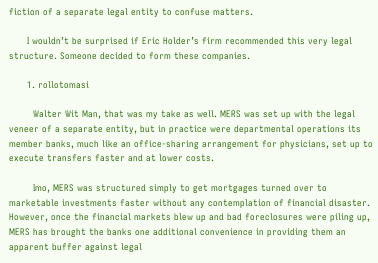fiction of a separate legal entity to confuse matters.

      I wouldn’t be surprised if Eric Holder’s firm recommended this very legal structure. Someone decided to form these companies.

      1. rollotomasi

        Walter Wit Man, that was my take as well. MERS was set up with the legal veneer of a separate entity, but in practice were departmental operations its member banks, much like an office-sharing arrangement for physicians, set up to execute transfers faster and at lower costs.

        Imo, MERS was structured simply to get mortgages turned over to marketable investments faster without any contemplation of financial disaster. However, once the financial markets blew up and bad foreclosures were piling up, MERS has brought the banks one additional convenience in providing them an apparent buffer against legal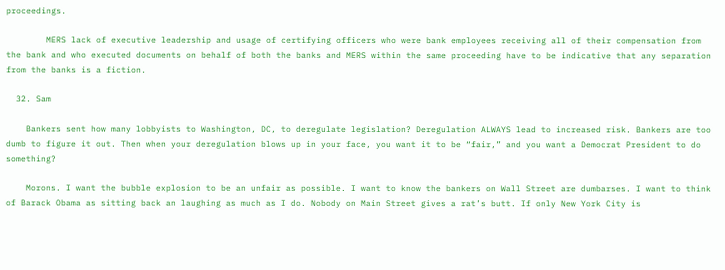proceedings.

        MERS lack of executive leadership and usage of certifying officers who were bank employees receiving all of their compensation from the bank and who executed documents on behalf of both the banks and MERS within the same proceeding have to be indicative that any separation from the banks is a fiction.

  32. Sam

    Bankers sent how many lobbyists to Washington, DC, to deregulate legislation? Deregulation ALWAYS lead to increased risk. Bankers are too dumb to figure it out. Then when your deregulation blows up in your face, you want it to be “fair,” and you want a Democrat President to do something?

    Morons. I want the bubble explosion to be an unfair as possible. I want to know the bankers on Wall Street are dumbarses. I want to think of Barack Obama as sitting back an laughing as much as I do. Nobody on Main Street gives a rat’s butt. If only New York City is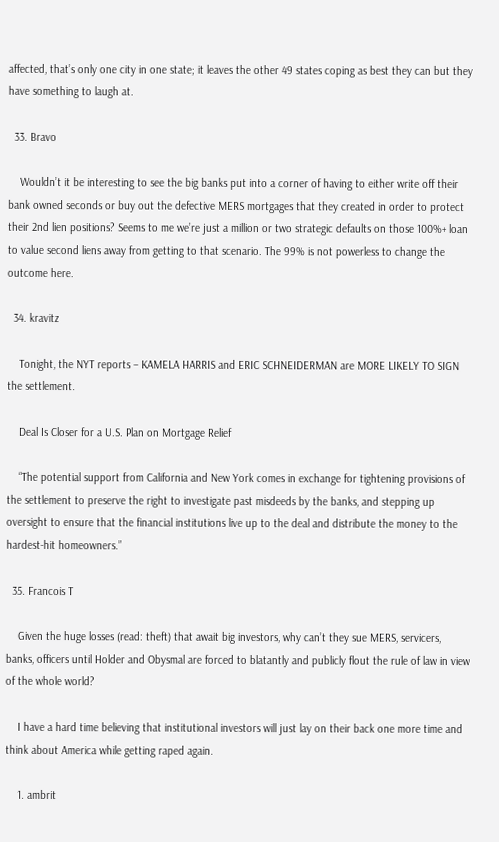affected, that’s only one city in one state; it leaves the other 49 states coping as best they can but they have something to laugh at.

  33. Bravo

    Wouldn’t it be interesting to see the big banks put into a corner of having to either write off their bank owned seconds or buy out the defective MERS mortgages that they created in order to protect their 2nd lien positions? Seems to me we’re just a million or two strategic defaults on those 100%+ loan to value second liens away from getting to that scenario. The 99% is not powerless to change the outcome here.

  34. kravitz

    Tonight, the NYT reports – KAMELA HARRIS and ERIC SCHNEIDERMAN are MORE LIKELY TO SIGN the settlement.

    Deal Is Closer for a U.S. Plan on Mortgage Relief

    “The potential support from California and New York comes in exchange for tightening provisions of the settlement to preserve the right to investigate past misdeeds by the banks, and stepping up oversight to ensure that the financial institutions live up to the deal and distribute the money to the hardest-hit homeowners.”

  35. Francois T

    Given the huge losses (read: theft) that await big investors, why can’t they sue MERS, servicers, banks, officers until Holder and Obysmal are forced to blatantly and publicly flout the rule of law in view of the whole world?

    I have a hard time believing that institutional investors will just lay on their back one more time and think about America while getting raped again.

    1. ambrit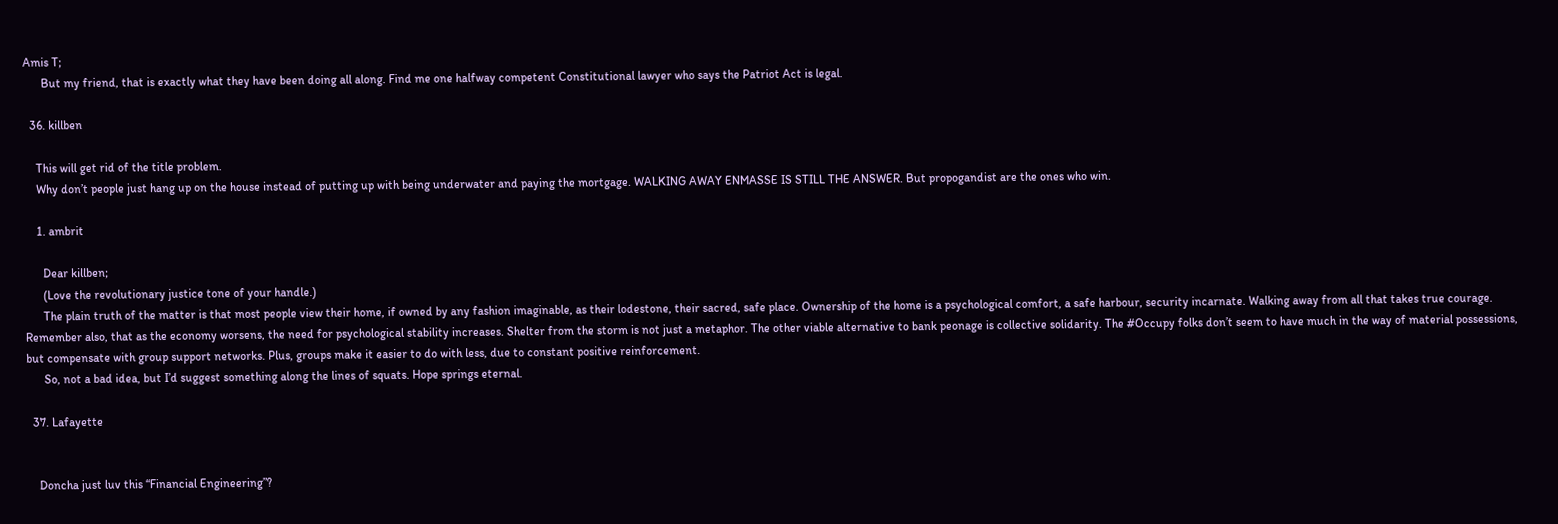Amis T;
      But my friend, that is exactly what they have been doing all along. Find me one halfway competent Constitutional lawyer who says the Patriot Act is legal.

  36. killben

    This will get rid of the title problem.
    Why don’t people just hang up on the house instead of putting up with being underwater and paying the mortgage. WALKING AWAY ENMASSE IS STILL THE ANSWER. But propogandist are the ones who win.

    1. ambrit

      Dear killben;
      (Love the revolutionary justice tone of your handle.)
      The plain truth of the matter is that most people view their home, if owned by any fashion imaginable, as their lodestone, their sacred, safe place. Ownership of the home is a psychological comfort, a safe harbour, security incarnate. Walking away from all that takes true courage. Remember also, that as the economy worsens, the need for psychological stability increases. Shelter from the storm is not just a metaphor. The other viable alternative to bank peonage is collective solidarity. The #Occupy folks don’t seem to have much in the way of material possessions, but compensate with group support networks. Plus, groups make it easier to do with less, due to constant positive reinforcement.
      So, not a bad idea, but I’d suggest something along the lines of squats. Hope springs eternal.

  37. Lafayette


    Doncha just luv this “Financial Engineering”?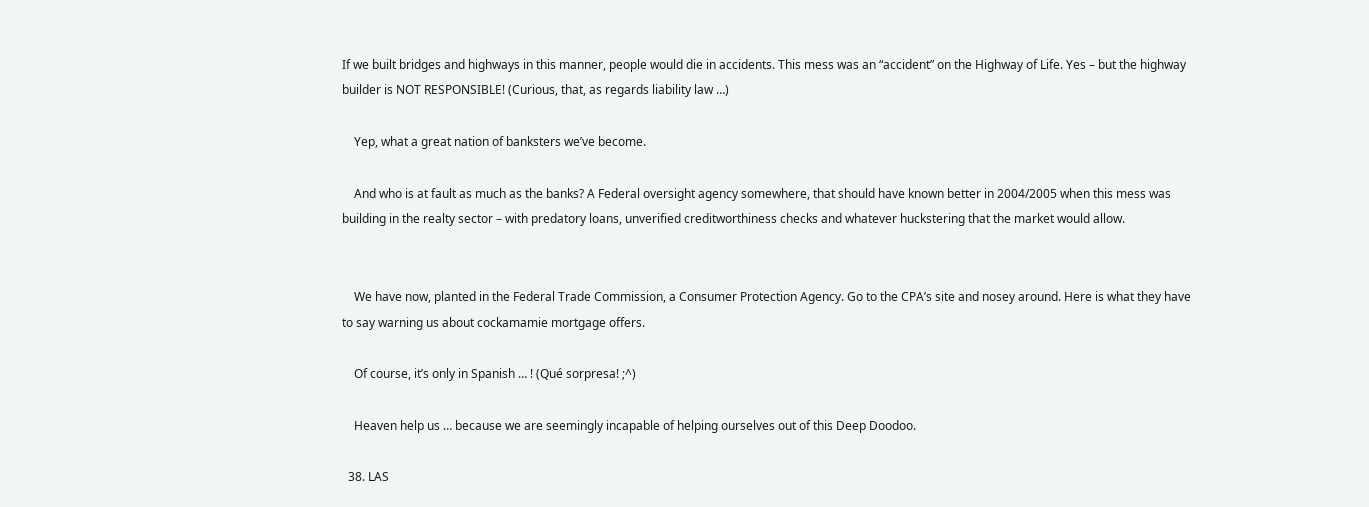If we built bridges and highways in this manner, people would die in accidents. This mess was an “accident” on the Highway of Life. Yes – but the highway builder is NOT RESPONSIBLE! (Curious, that, as regards liability law …)

    Yep, what a great nation of banksters we’ve become.

    And who is at fault as much as the banks? A Federal oversight agency somewhere, that should have known better in 2004/2005 when this mess was building in the realty sector – with predatory loans, unverified creditworthiness checks and whatever huckstering that the market would allow.


    We have now, planted in the Federal Trade Commission, a Consumer Protection Agency. Go to the CPA’s site and nosey around. Here is what they have to say warning us about cockamamie mortgage offers.

    Of course, it’s only in Spanish … ! (Qué sorpresa! ;^)

    Heaven help us … because we are seemingly incapable of helping ourselves out of this Deep Doodoo.

  38. LAS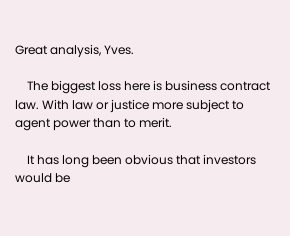Great analysis, Yves.

    The biggest loss here is business contract law. With law or justice more subject to agent power than to merit.

    It has long been obvious that investors would be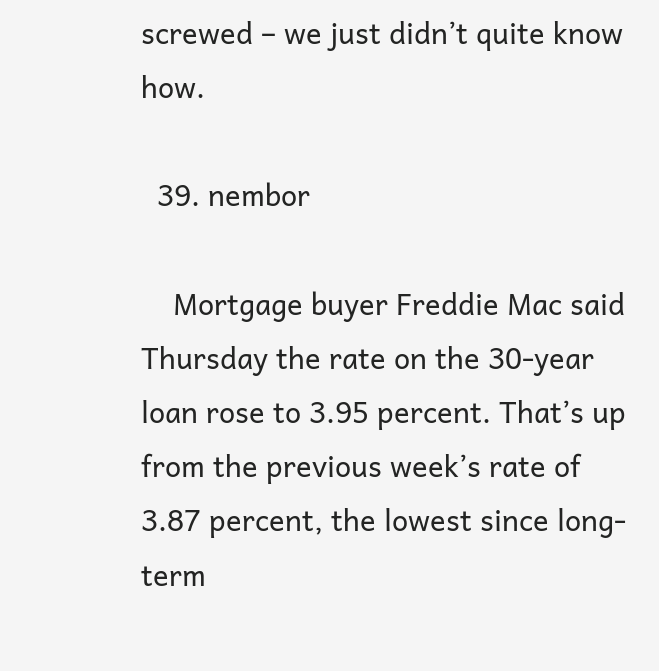screwed – we just didn’t quite know how.

  39. nembor

    Mortgage buyer Freddie Mac said Thursday the rate on the 30-year loan rose to 3.95 percent. That’s up from the previous week’s rate of 3.87 percent, the lowest since long-term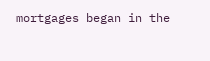mortgages began in the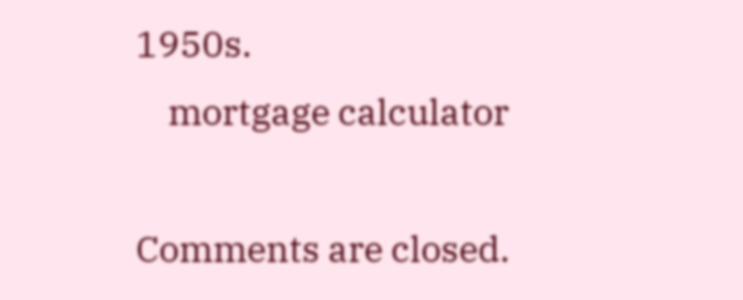1950s.
    mortgage calculator

Comments are closed.